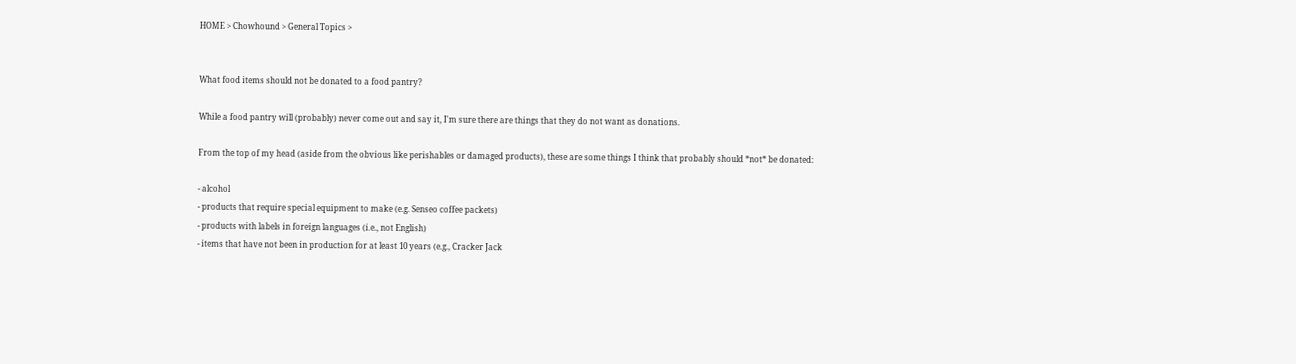HOME > Chowhound > General Topics >


What food items should not be donated to a food pantry?

While a food pantry will (probably) never come out and say it, I'm sure there are things that they do not want as donations.

From the top of my head (aside from the obvious like perishables or damaged products), these are some things I think that probably should *not* be donated:

- alcohol
- products that require special equipment to make (e.g. Senseo coffee packets)
- products with labels in foreign languages (i.e., not English)
- items that have not been in production for at least 10 years (e.g., Cracker Jack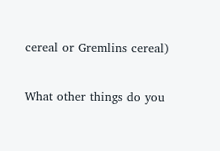cereal or Gremlins cereal)

What other things do you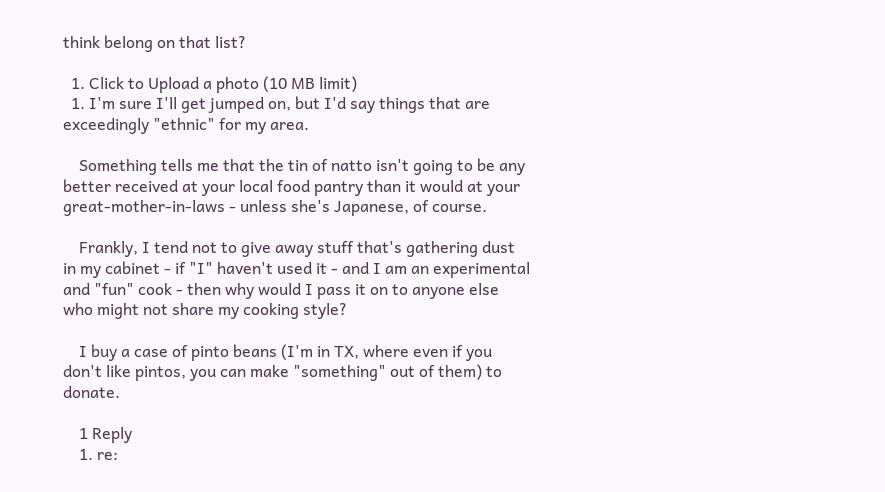think belong on that list?

  1. Click to Upload a photo (10 MB limit)
  1. I'm sure I'll get jumped on, but I'd say things that are exceedingly "ethnic" for my area.

    Something tells me that the tin of natto isn't going to be any better received at your local food pantry than it would at your great-mother-in-laws - unless she's Japanese, of course.

    Frankly, I tend not to give away stuff that's gathering dust in my cabinet - if "I" haven't used it - and I am an experimental and "fun" cook - then why would I pass it on to anyone else who might not share my cooking style?

    I buy a case of pinto beans (I'm in TX, where even if you don't like pintos, you can make "something" out of them) to donate.

    1 Reply
    1. re: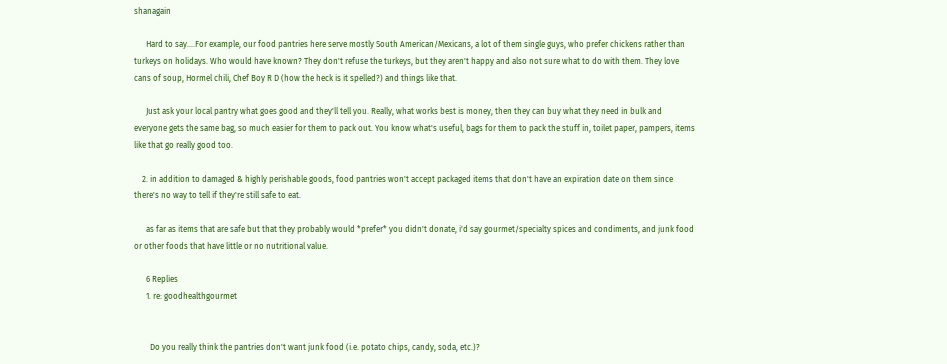shanagain

      Hard to say....For example, our food pantries here serve mostly South American/Mexicans, a lot of them single guys, who prefer chickens rather than turkeys on holidays. Who would have known? They don't refuse the turkeys, but they aren't happy and also not sure what to do with them. They love cans of soup, Hormel chili, Chef Boy R D (how the heck is it spelled?) and things like that.

      Just ask your local pantry what goes good and they'll tell you. Really, what works best is money, then they can buy what they need in bulk and everyone gets the same bag, so much easier for them to pack out. You know what's useful, bags for them to pack the stuff in, toilet paper, pampers, items like that go really good too.

    2. in addition to damaged & highly perishable goods, food pantries won't accept packaged items that don't have an expiration date on them since there's no way to tell if they're still safe to eat.

      as far as items that are safe but that they probably would *prefer* you didn't donate, i'd say gourmet/specialty spices and condiments, and junk food or other foods that have little or no nutritional value.

      6 Replies
      1. re: goodhealthgourmet


        Do you really think the pantries don't want junk food (i.e. potato chips, candy, soda, etc.)?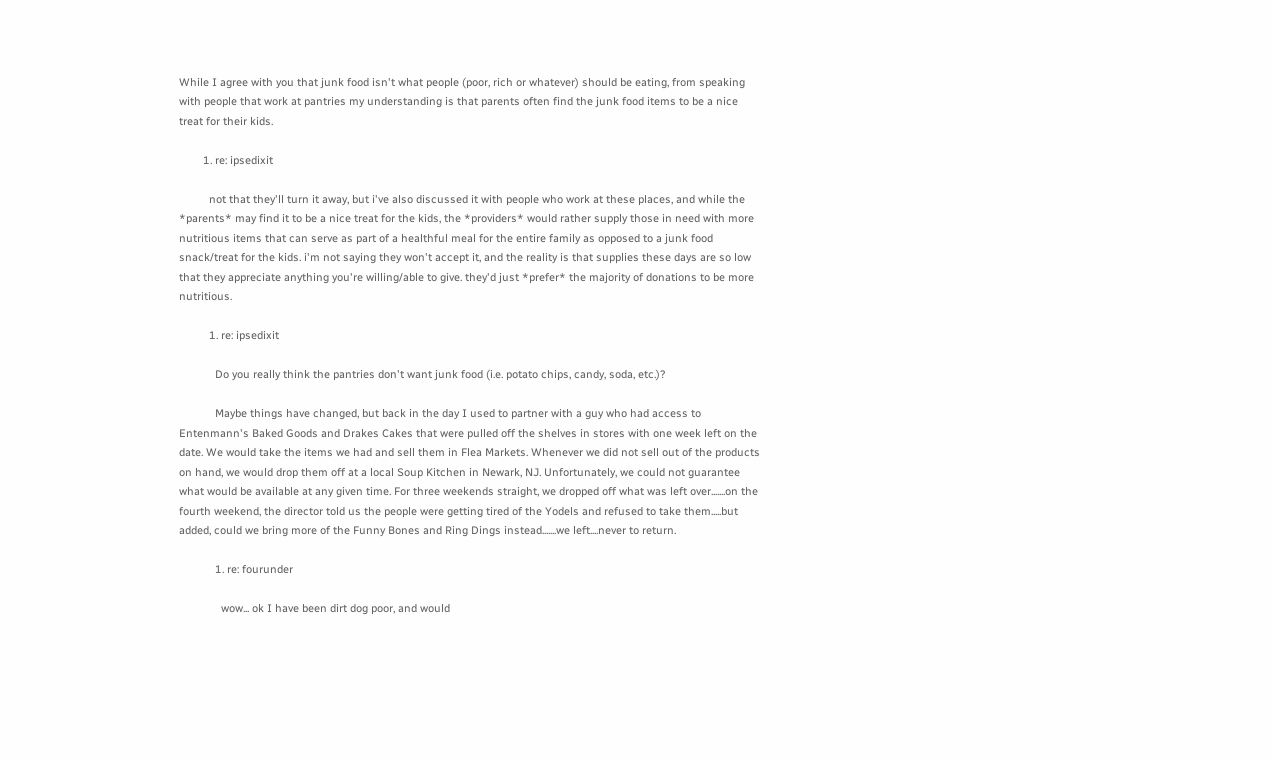While I agree with you that junk food isn't what people (poor, rich or whatever) should be eating, from speaking with people that work at pantries my understanding is that parents often find the junk food items to be a nice treat for their kids.

        1. re: ipsedixit

          not that they'll turn it away, but i've also discussed it with people who work at these places, and while the *parents* may find it to be a nice treat for the kids, the *providers* would rather supply those in need with more nutritious items that can serve as part of a healthful meal for the entire family as opposed to a junk food snack/treat for the kids. i'm not saying they won't accept it, and the reality is that supplies these days are so low that they appreciate anything you're willing/able to give. they'd just *prefer* the majority of donations to be more nutritious.

          1. re: ipsedixit

            Do you really think the pantries don't want junk food (i.e. potato chips, candy, soda, etc.)?

            Maybe things have changed, but back in the day I used to partner with a guy who had access to Entenmann's Baked Goods and Drakes Cakes that were pulled off the shelves in stores with one week left on the date. We would take the items we had and sell them in Flea Markets. Whenever we did not sell out of the products on hand, we would drop them off at a local Soup Kitchen in Newark, NJ. Unfortunately, we could not guarantee what would be available at any given time. For three weekends straight, we dropped off what was left over.......on the fourth weekend, the director told us the people were getting tired of the Yodels and refused to take them.....but added, could we bring more of the Funny Bones and Ring Dings instead.......we left....never to return.

            1. re: fourunder

              wow... ok I have been dirt dog poor, and would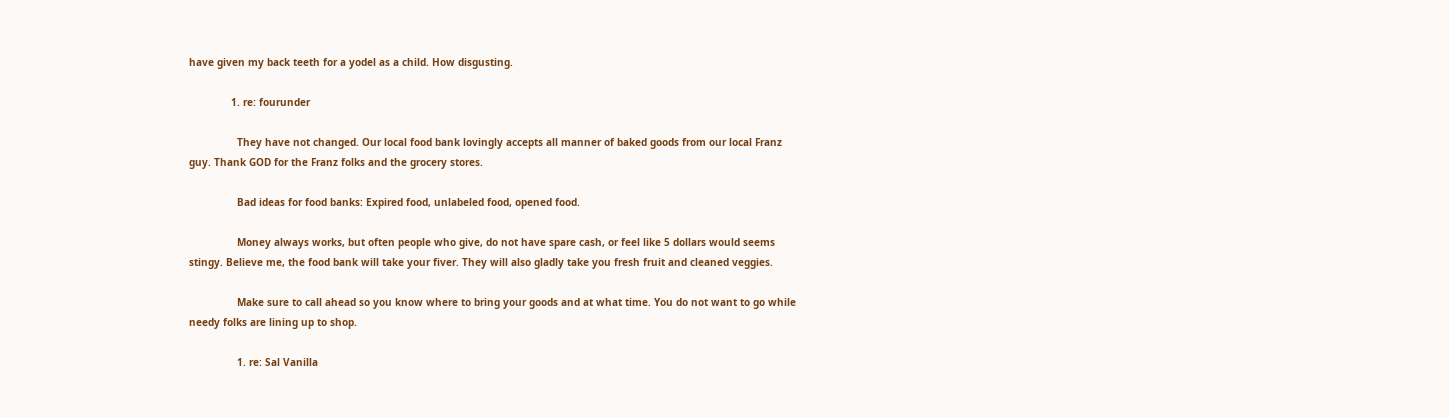have given my back teeth for a yodel as a child. How disgusting.

              1. re: fourunder

                They have not changed. Our local food bank lovingly accepts all manner of baked goods from our local Franz guy. Thank GOD for the Franz folks and the grocery stores.

                Bad ideas for food banks: Expired food, unlabeled food, opened food.

                Money always works, but often people who give, do not have spare cash, or feel like 5 dollars would seems stingy. Believe me, the food bank will take your fiver. They will also gladly take you fresh fruit and cleaned veggies.

                Make sure to call ahead so you know where to bring your goods and at what time. You do not want to go while needy folks are lining up to shop.

                1. re: Sal Vanilla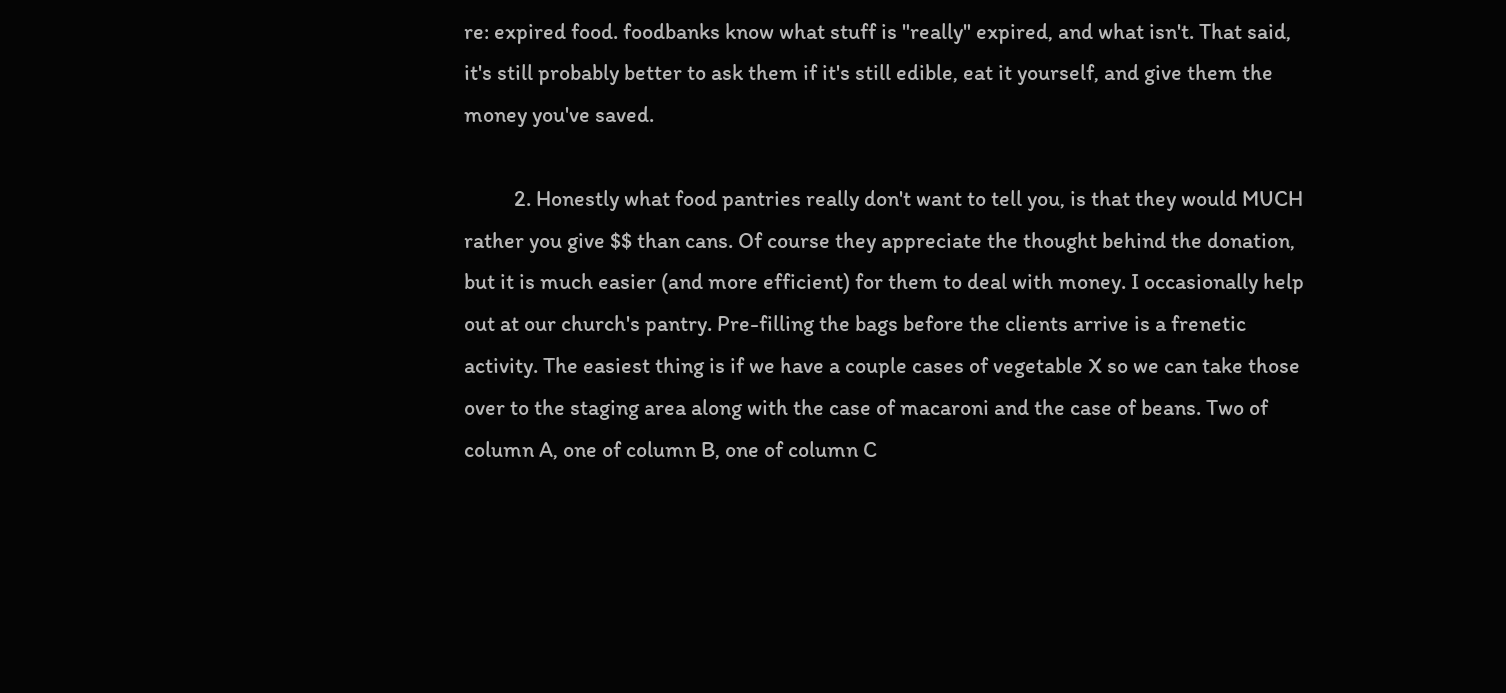re: expired food. foodbanks know what stuff is "really" expired, and what isn't. That said, it's still probably better to ask them if it's still edible, eat it yourself, and give them the money you've saved.

          2. Honestly what food pantries really don't want to tell you, is that they would MUCH rather you give $$ than cans. Of course they appreciate the thought behind the donation, but it is much easier (and more efficient) for them to deal with money. I occasionally help out at our church's pantry. Pre-filling the bags before the clients arrive is a frenetic activity. The easiest thing is if we have a couple cases of vegetable X so we can take those over to the staging area along with the case of macaroni and the case of beans. Two of column A, one of column B, one of column C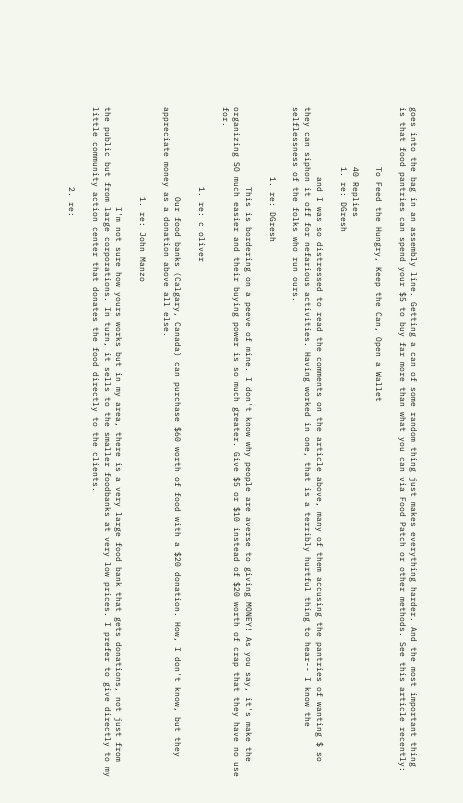goes into the bag in an assembly line. Getting a can of some random thing just makes everything harder. And the most important thing is that food pantries can spend your $5 to buy far more than what you can via Food Patch or other methods. See this article recently:

            To Feed the Hungry, Keep the Can, Open a Wallet

            40 Replies
            1. re: DGresh

              and I was so distressed to read the comments on the article above, many of them accusing the pantries of wanting $ so they can siphon it off for nefarious activities. Having worked in one, that is a terribly hurtful thing to hear-- I know the selflessness of the folks who run ours.

              1. re: DGresh

                This is bordering on a peeve of mine. I don't know why people are averse to giving MONEY! As you say, it's make the organizing SO much easier and their buying power is so much greater. Give $5 or $10 instead of $20 worth of crap that they have no use for.

                1. re: c oliver

                  Our food banks (Calgary, Canada) can purchase $60 worth of food with a $20 donation. How, I don't know, but they appreciate money as a donation above all else.

                  1. re: John Manzo

                    I'm not sure how yours works but in my area, there is a very large food bank that gets donations, not just from the public but from large corporations. In turn, it sells to the smaller foodbanks at very low prices. I prefer to give directly to my little community action center that donates the food directly to the clients.

                2. re: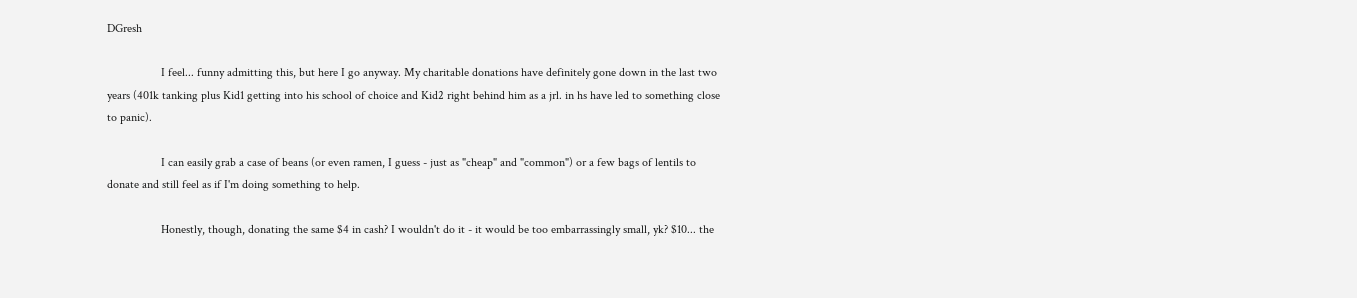DGresh

                  I feel... funny admitting this, but here I go anyway. My charitable donations have definitely gone down in the last two years (401k tanking plus Kid1 getting into his school of choice and Kid2 right behind him as a jrl. in hs have led to something close to panic).

                  I can easily grab a case of beans (or even ramen, I guess - just as "cheap" and "common") or a few bags of lentils to donate and still feel as if I'm doing something to help.

                  Honestly, though, donating the same $4 in cash? I wouldn't do it - it would be too embarrassingly small, yk? $10... the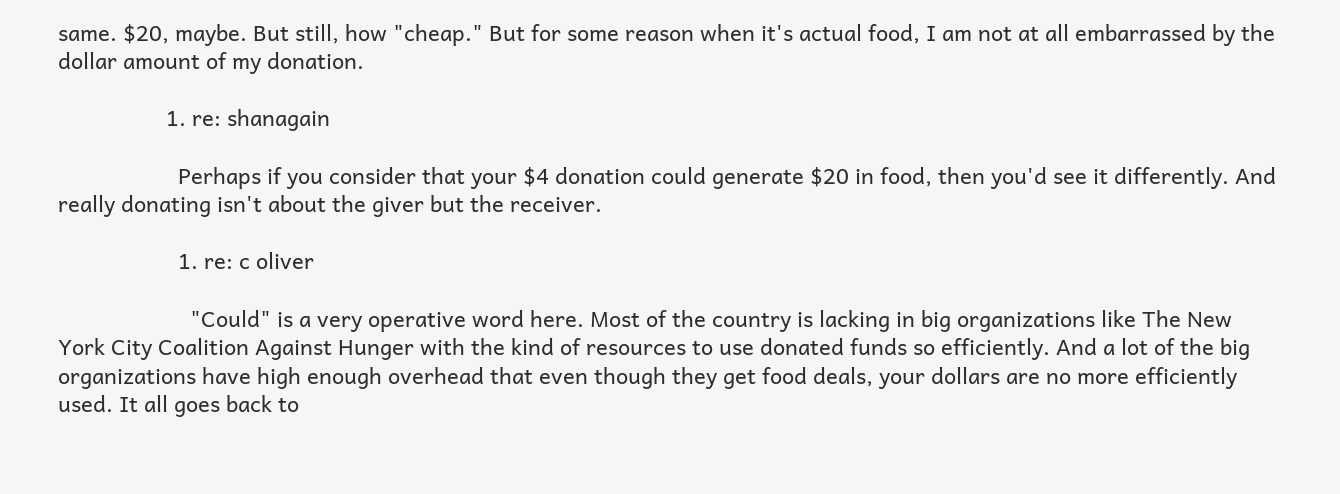same. $20, maybe. But still, how "cheap." But for some reason when it's actual food, I am not at all embarrassed by the dollar amount of my donation.

                  1. re: shanagain

                    Perhaps if you consider that your $4 donation could generate $20 in food, then you'd see it differently. And really donating isn't about the giver but the receiver.

                    1. re: c oliver

                      "Could" is a very operative word here. Most of the country is lacking in big organizations like The New York City Coalition Against Hunger with the kind of resources to use donated funds so efficiently. And a lot of the big organizations have high enough overhead that even though they get food deals, your dollars are no more efficiently used. It all goes back to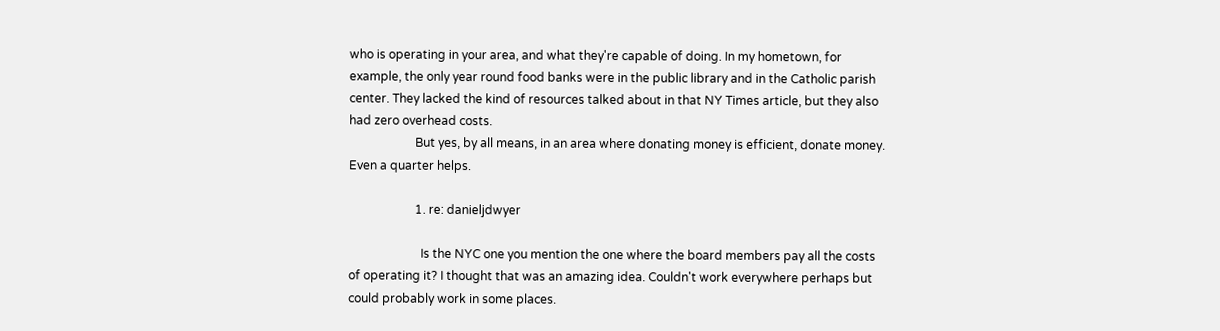who is operating in your area, and what they're capable of doing. In my hometown, for example, the only year round food banks were in the public library and in the Catholic parish center. They lacked the kind of resources talked about in that NY Times article, but they also had zero overhead costs.
                      But yes, by all means, in an area where donating money is efficient, donate money. Even a quarter helps.

                      1. re: danieljdwyer

                        Is the NYC one you mention the one where the board members pay all the costs of operating it? I thought that was an amazing idea. Couldn't work everywhere perhaps but could probably work in some places.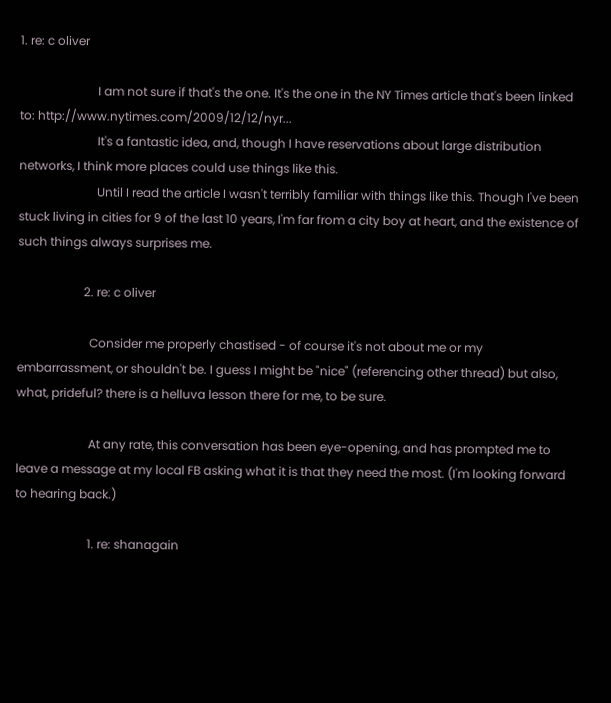1. re: c oliver

                          I am not sure if that's the one. It's the one in the NY Times article that's been linked to: http://www.nytimes.com/2009/12/12/nyr...
                          It's a fantastic idea, and, though I have reservations about large distribution networks, I think more places could use things like this.
                          Until I read the article I wasn't terribly familiar with things like this. Though I've been stuck living in cities for 9 of the last 10 years, I'm far from a city boy at heart, and the existence of such things always surprises me.

                      2. re: c oliver

                        Consider me properly chastised - of course it's not about me or my embarrassment, or shouldn't be. I guess I might be "nice" (referencing other thread) but also, what, prideful? there is a helluva lesson there for me, to be sure.

                        At any rate, this conversation has been eye-opening, and has prompted me to leave a message at my local FB asking what it is that they need the most. (I'm looking forward to hearing back.)

                        1. re: shanagain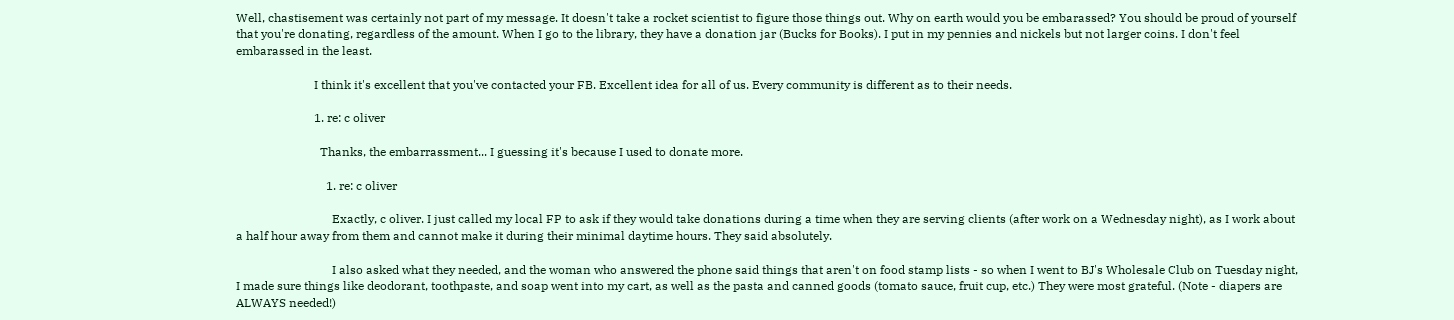Well, chastisement was certainly not part of my message. It doesn't take a rocket scientist to figure those things out. Why on earth would you be embarassed? You should be proud of yourself that you're donating, regardless of the amount. When I go to the library, they have a donation jar (Bucks for Books). I put in my pennies and nickels but not larger coins. I don't feel embarassed in the least.

                          I think it's excellent that you've contacted your FB. Excellent idea for all of us. Every community is different as to their needs.

                          1. re: c oliver

                            Thanks, the embarrassment... I guessing it's because I used to donate more.

                              1. re: c oliver

                                Exactly, c oliver. I just called my local FP to ask if they would take donations during a time when they are serving clients (after work on a Wednesday night), as I work about a half hour away from them and cannot make it during their minimal daytime hours. They said absolutely.

                                I also asked what they needed, and the woman who answered the phone said things that aren't on food stamp lists - so when I went to BJ's Wholesale Club on Tuesday night, I made sure things like deodorant, toothpaste, and soap went into my cart, as well as the pasta and canned goods (tomato sauce, fruit cup, etc.) They were most grateful. (Note - diapers are ALWAYS needed!)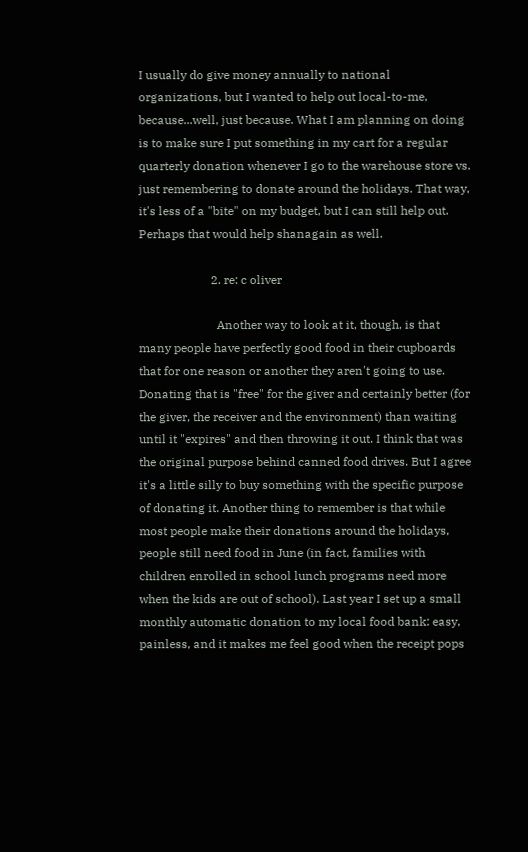I usually do give money annually to national organizations, but I wanted to help out local-to-me, because...well, just because. What I am planning on doing is to make sure I put something in my cart for a regular quarterly donation whenever I go to the warehouse store vs. just remembering to donate around the holidays. That way, it's less of a "bite" on my budget, but I can still help out. Perhaps that would help shanagain as well.

                        2. re: c oliver

                          Another way to look at it, though, is that many people have perfectly good food in their cupboards that for one reason or another they aren't going to use. Donating that is "free" for the giver and certainly better (for the giver, the receiver and the environment) than waiting until it "expires" and then throwing it out. I think that was the original purpose behind canned food drives. But I agree it's a little silly to buy something with the specific purpose of donating it. Another thing to remember is that while most people make their donations around the holidays, people still need food in June (in fact, families with children enrolled in school lunch programs need more when the kids are out of school). Last year I set up a small monthly automatic donation to my local food bank: easy, painless, and it makes me feel good when the receipt pops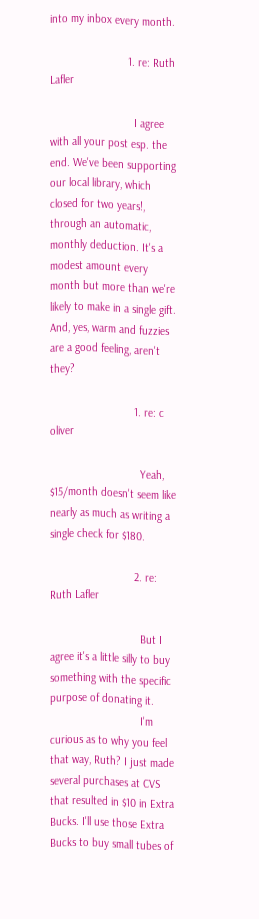into my inbox every month.

                          1. re: Ruth Lafler

                            I agree with all your post esp. the end. We've been supporting our local library, which closed for two years!, through an automatic, monthly deduction. It's a modest amount every month but more than we're likely to make in a single gift. And, yes, warm and fuzzies are a good feeling, aren't they?

                            1. re: c oliver

                              Yeah, $15/month doesn't seem like nearly as much as writing a single check for $180.

                            2. re: Ruth Lafler

                              But I agree it's a little silly to buy something with the specific purpose of donating it.
                              I'm curious as to why you feel that way, Ruth? I just made several purchases at CVS that resulted in $10 in Extra Bucks. I'll use those Extra Bucks to buy small tubes of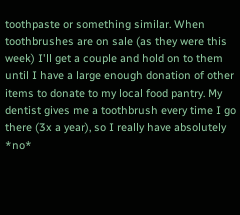toothpaste or something similar. When toothbrushes are on sale (as they were this week) I'll get a couple and hold on to them until I have a large enough donation of other items to donate to my local food pantry. My dentist gives me a toothbrush every time I go there (3x a year), so I really have absolutely *no*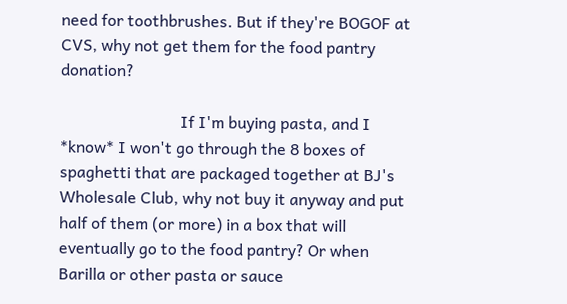need for toothbrushes. But if they're BOGOF at CVS, why not get them for the food pantry donation?

                              If I'm buying pasta, and I *know* I won't go through the 8 boxes of spaghetti that are packaged together at BJ's Wholesale Club, why not buy it anyway and put half of them (or more) in a box that will eventually go to the food pantry? Or when Barilla or other pasta or sauce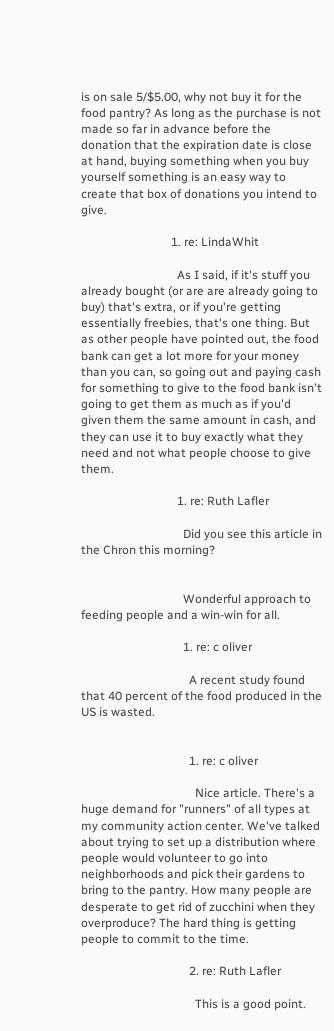is on sale 5/$5.00, why not buy it for the food pantry? As long as the purchase is not made so far in advance before the donation that the expiration date is close at hand, buying something when you buy yourself something is an easy way to create that box of donations you intend to give.

                              1. re: LindaWhit

                                As I said, if it's stuff you already bought (or are are already going to buy) that's extra, or if you're getting essentially freebies, that's one thing. But as other people have pointed out, the food bank can get a lot more for your money than you can, so going out and paying cash for something to give to the food bank isn't going to get them as much as if you'd given them the same amount in cash, and they can use it to buy exactly what they need and not what people choose to give them.

                                1. re: Ruth Lafler

                                  Did you see this article in the Chron this morning?


                                  Wonderful approach to feeding people and a win-win for all.

                                  1. re: c oliver

                                    A recent study found that 40 percent of the food produced in the US is wasted.


                                    1. re: c oliver

                                      Nice article. There's a huge demand for "runners" of all types at my community action center. We've talked about trying to set up a distribution where people would volunteer to go into neighborhoods and pick their gardens to bring to the pantry. How many people are desperate to get rid of zucchini when they overproduce? The hard thing is getting people to commit to the time.

                                    2. re: Ruth Lafler

                                      This is a good point.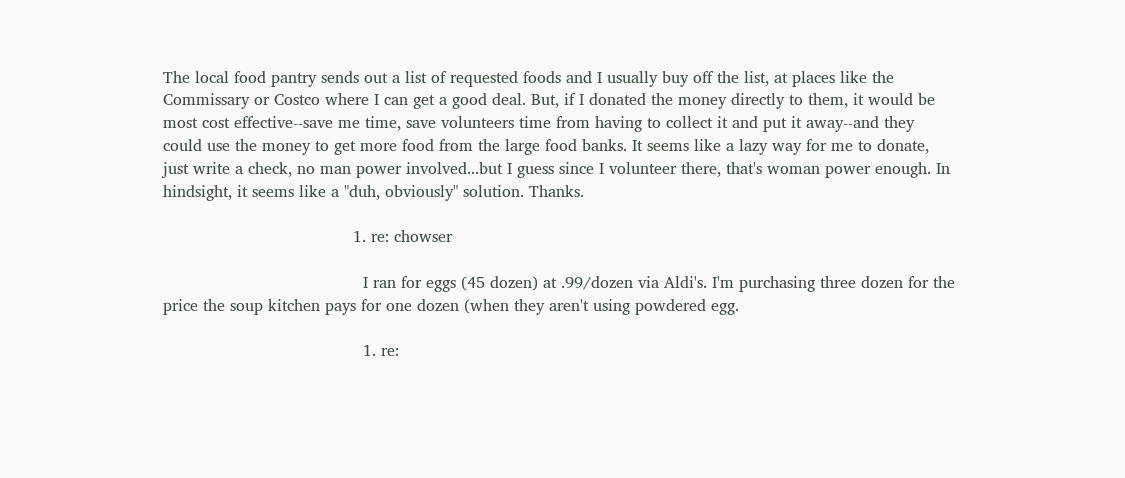The local food pantry sends out a list of requested foods and I usually buy off the list, at places like the Commissary or Costco where I can get a good deal. But, if I donated the money directly to them, it would be most cost effective--save me time, save volunteers time from having to collect it and put it away--and they could use the money to get more food from the large food banks. It seems like a lazy way for me to donate, just write a check, no man power involved...but I guess since I volunteer there, that's woman power enough. In hindsight, it seems like a "duh, obviously" solution. Thanks.

                                      1. re: chowser

                                        I ran for eggs (45 dozen) at .99/dozen via Aldi's. I'm purchasing three dozen for the price the soup kitchen pays for one dozen (when they aren't using powdered egg.

                                        1. re: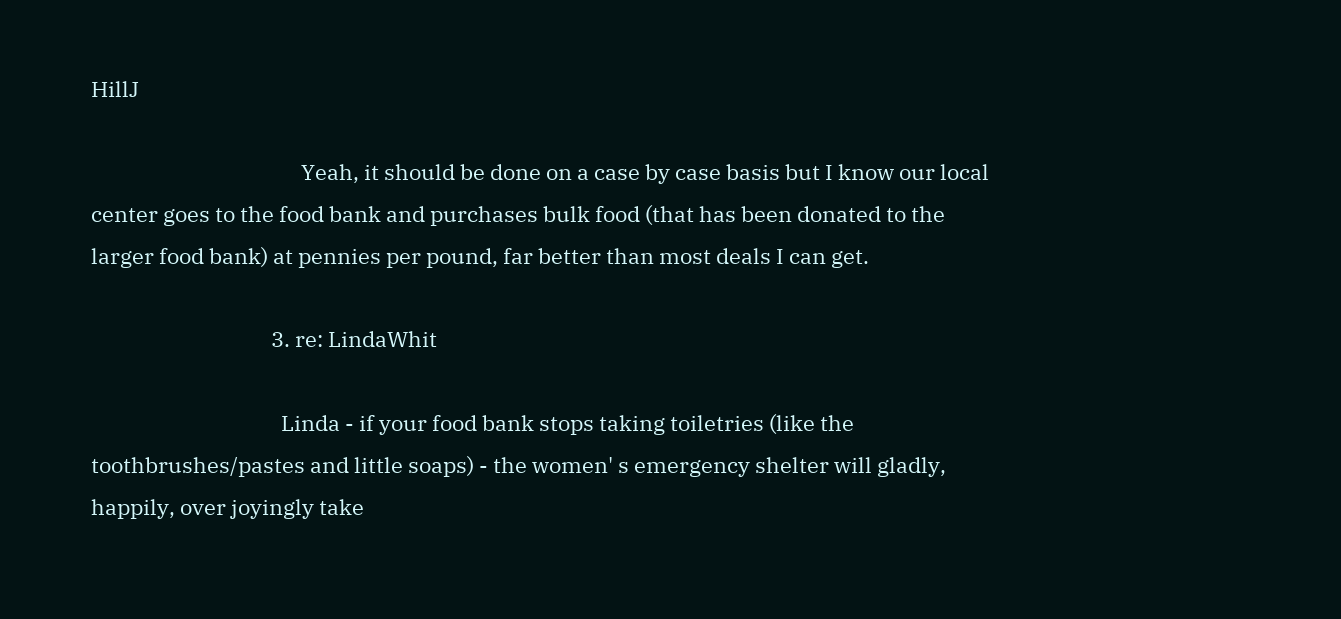HillJ

                                          Yeah, it should be done on a case by case basis but I know our local center goes to the food bank and purchases bulk food (that has been donated to the larger food bank) at pennies per pound, far better than most deals I can get.

                                    3. re: LindaWhit

                                      Linda - if your food bank stops taking toiletries (like the toothbrushes/pastes and little soaps) - the women' s emergency shelter will gladly, happily, over joyingly take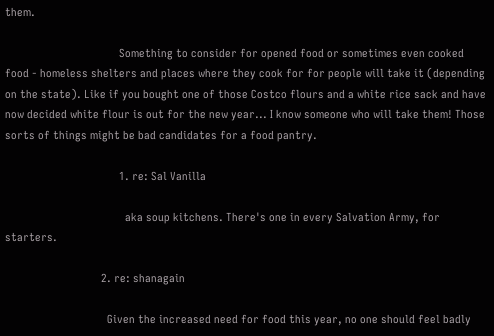them.

                                      Something to consider for opened food or sometimes even cooked food - homeless shelters and places where they cook for for people will take it (depending on the state). Like if you bought one of those Costco flours and a white rice sack and have now decided white flour is out for the new year... I know someone who will take them! Those sorts of things might be bad candidates for a food pantry.

                                      1. re: Sal Vanilla

                                        aka soup kitchens. There's one in every Salvation Army, for starters.

                                2. re: shanagain

                                  Given the increased need for food this year, no one should feel badly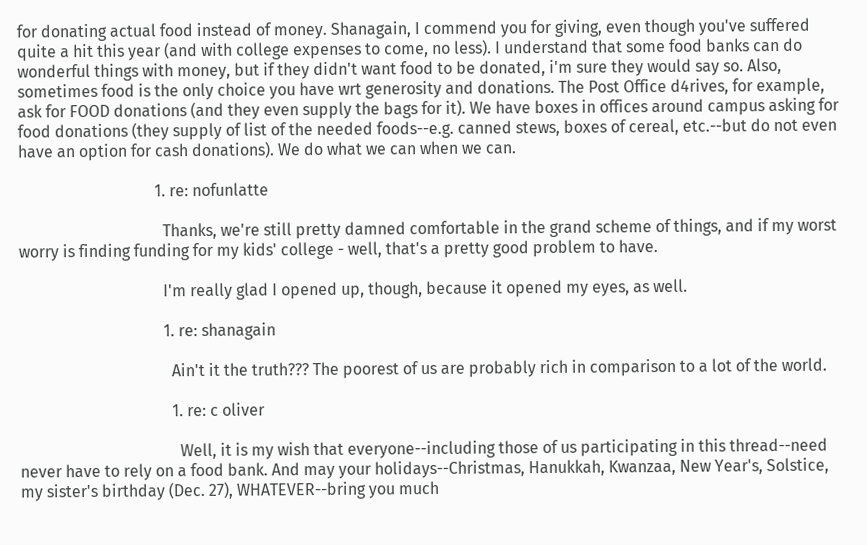for donating actual food instead of money. Shanagain, I commend you for giving, even though you've suffered quite a hit this year (and with college expenses to come, no less). I understand that some food banks can do wonderful things with money, but if they didn't want food to be donated, i'm sure they would say so. Also, sometimes food is the only choice you have wrt generosity and donations. The Post Office d4rives, for example, ask for FOOD donations (and they even supply the bags for it). We have boxes in offices around campus asking for food donations (they supply of list of the needed foods--e.g. canned stews, boxes of cereal, etc.--but do not even have an option for cash donations). We do what we can when we can.

                                  1. re: nofunlatte

                                    Thanks, we're still pretty damned comfortable in the grand scheme of things, and if my worst worry is finding funding for my kids' college - well, that's a pretty good problem to have.

                                    I'm really glad I opened up, though, because it opened my eyes, as well.

                                    1. re: shanagain

                                      Ain't it the truth??? The poorest of us are probably rich in comparison to a lot of the world.

                                      1. re: c oliver

                                        Well, it is my wish that everyone--including those of us participating in this thread--need never have to rely on a food bank. And may your holidays--Christmas, Hanukkah, Kwanzaa, New Year's, Solstice, my sister's birthday (Dec. 27), WHATEVER--bring you much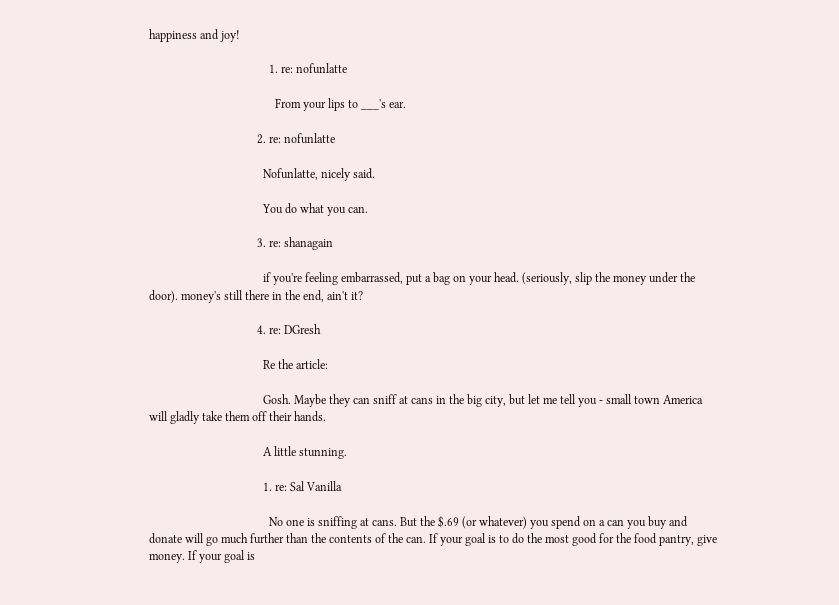happiness and joy!

                                        1. re: nofunlatte

                                          From your lips to ___'s ear.

                                    2. re: nofunlatte

                                      Nofunlatte, nicely said.

                                      You do what you can.

                                    3. re: shanagain

                                      if you're feeling embarrassed, put a bag on your head. (seriously, slip the money under the door). money's still there in the end, ain't it?

                                    4. re: DGresh

                                      Re the article:

                                      Gosh. Maybe they can sniff at cans in the big city, but let me tell you - small town America will gladly take them off their hands.

                                      A little stunning.

                                      1. re: Sal Vanilla

                                        No one is sniffing at cans. But the $.69 (or whatever) you spend on a can you buy and donate will go much further than the contents of the can. If your goal is to do the most good for the food pantry, give money. If your goal is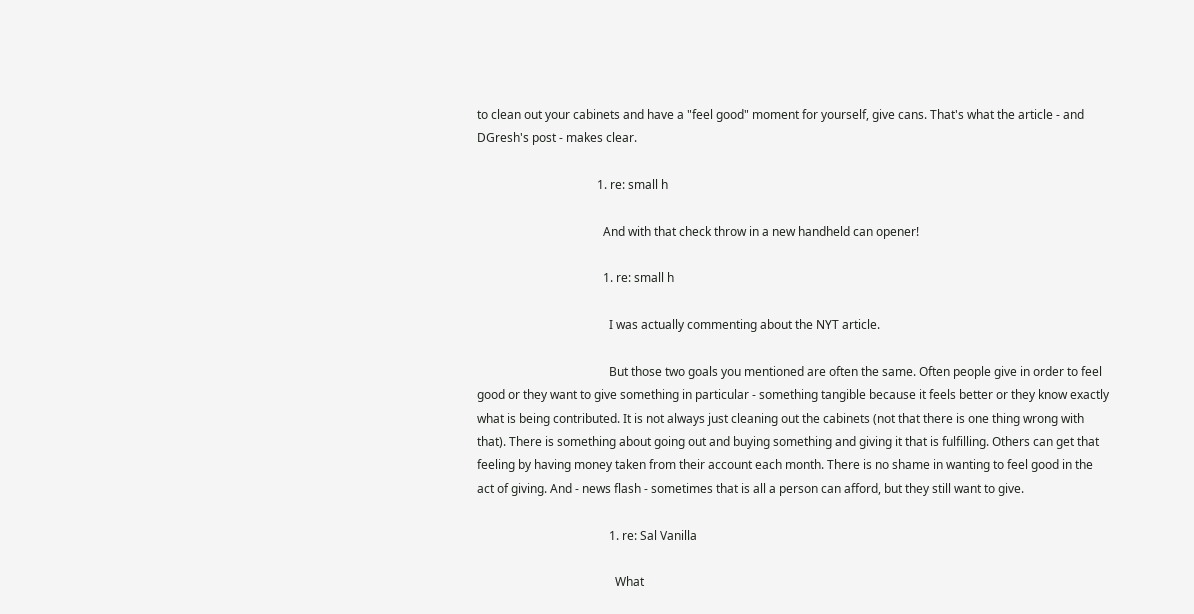to clean out your cabinets and have a "feel good" moment for yourself, give cans. That's what the article - and DGresh's post - makes clear.

                                        1. re: small h

                                          And with that check throw in a new handheld can opener!

                                          1. re: small h

                                            I was actually commenting about the NYT article.

                                            But those two goals you mentioned are often the same. Often people give in order to feel good or they want to give something in particular - something tangible because it feels better or they know exactly what is being contributed. It is not always just cleaning out the cabinets (not that there is one thing wrong with that). There is something about going out and buying something and giving it that is fulfilling. Others can get that feeling by having money taken from their account each month. There is no shame in wanting to feel good in the act of giving. And - news flash - sometimes that is all a person can afford, but they still want to give.

                                            1. re: Sal Vanilla

                                              What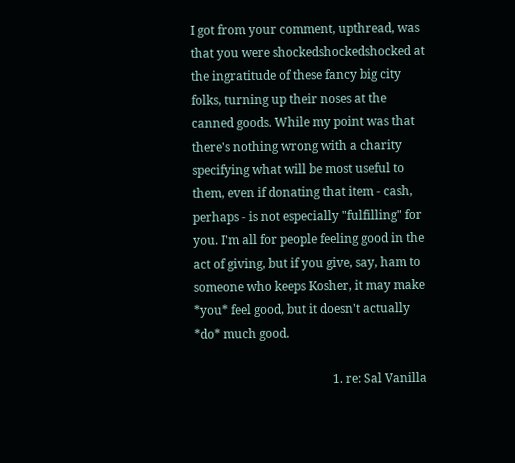I got from your comment, upthread, was that you were shockedshockedshocked at the ingratitude of these fancy big city folks, turning up their noses at the canned goods. While my point was that there's nothing wrong with a charity specifying what will be most useful to them, even if donating that item - cash, perhaps - is not especially "fulfilling" for you. I'm all for people feeling good in the act of giving, but if you give, say, ham to someone who keeps Kosher, it may make *you* feel good, but it doesn't actually *do* much good.

                                              1. re: Sal Vanilla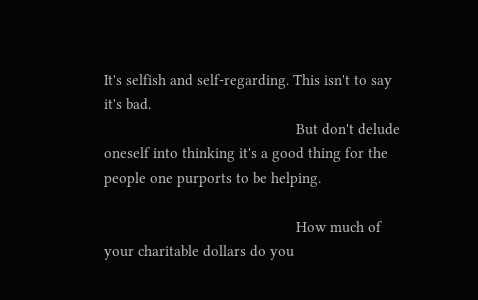It's selfish and self-regarding. This isn't to say it's bad.
                                                But don't delude oneself into thinking it's a good thing for the people one purports to be helping.

                                                How much of your charitable dollars do you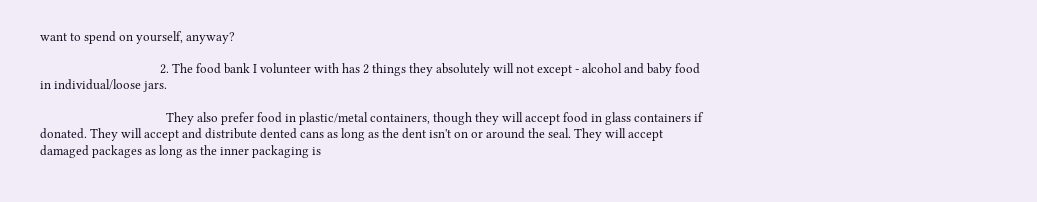want to spend on yourself, anyway?

                                        2. The food bank I volunteer with has 2 things they absolutely will not except - alcohol and baby food in individual/loose jars.

                                          They also prefer food in plastic/metal containers, though they will accept food in glass containers if donated. They will accept and distribute dented cans as long as the dent isn't on or around the seal. They will accept damaged packages as long as the inner packaging is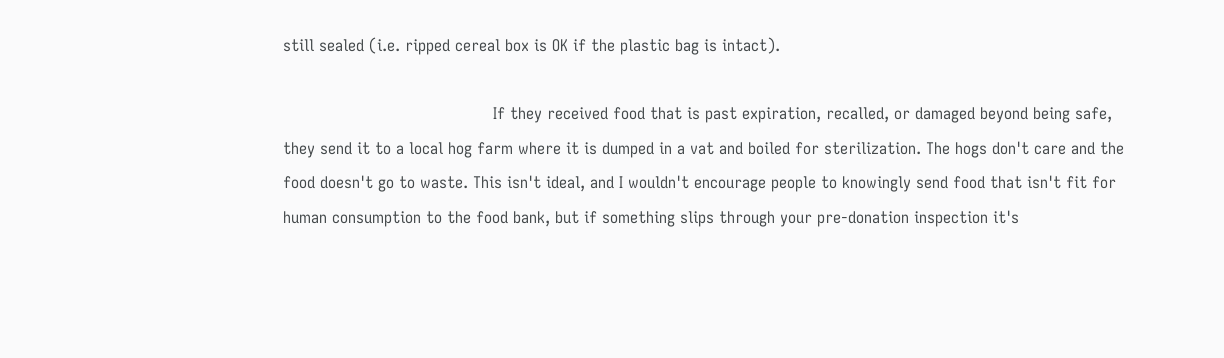still sealed (i.e. ripped cereal box is OK if the plastic bag is intact).

                                          If they received food that is past expiration, recalled, or damaged beyond being safe, they send it to a local hog farm where it is dumped in a vat and boiled for sterilization. The hogs don't care and the food doesn't go to waste. This isn't ideal, and I wouldn't encourage people to knowingly send food that isn't fit for human consumption to the food bank, but if something slips through your pre-donation inspection it's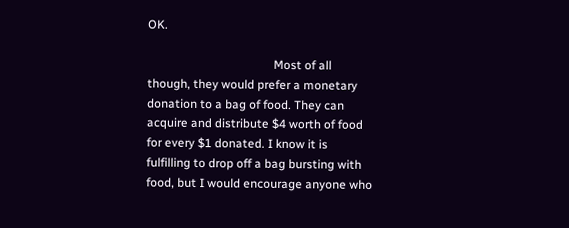OK.

                                          Most of all though, they would prefer a monetary donation to a bag of food. They can acquire and distribute $4 worth of food for every $1 donated. I know it is fulfilling to drop off a bag bursting with food, but I would encourage anyone who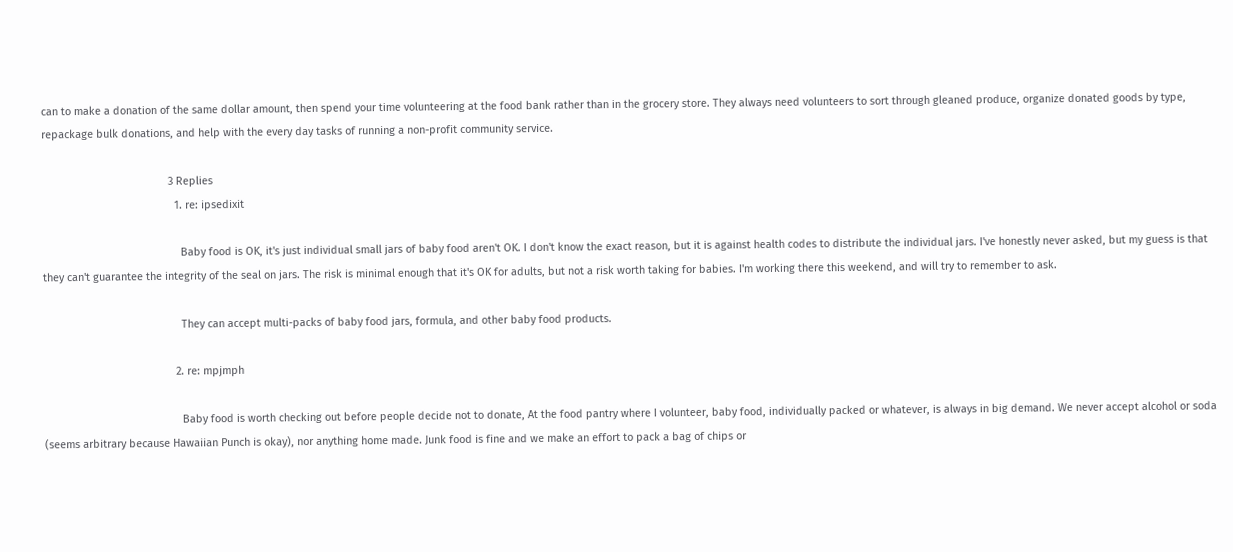can to make a donation of the same dollar amount, then spend your time volunteering at the food bank rather than in the grocery store. They always need volunteers to sort through gleaned produce, organize donated goods by type, repackage bulk donations, and help with the every day tasks of running a non-profit community service.

                                          3 Replies
                                            1. re: ipsedixit

                                              Baby food is OK, it's just individual small jars of baby food aren't OK. I don't know the exact reason, but it is against health codes to distribute the individual jars. I've honestly never asked, but my guess is that they can't guarantee the integrity of the seal on jars. The risk is minimal enough that it's OK for adults, but not a risk worth taking for babies. I'm working there this weekend, and will try to remember to ask.

                                              They can accept multi-packs of baby food jars, formula, and other baby food products.

                                            2. re: mpjmph

                                              Baby food is worth checking out before people decide not to donate, At the food pantry where I volunteer, baby food, individually packed or whatever, is always in big demand. We never accept alcohol or soda (seems arbitrary because Hawaiian Punch is okay), nor anything home made. Junk food is fine and we make an effort to pack a bag of chips or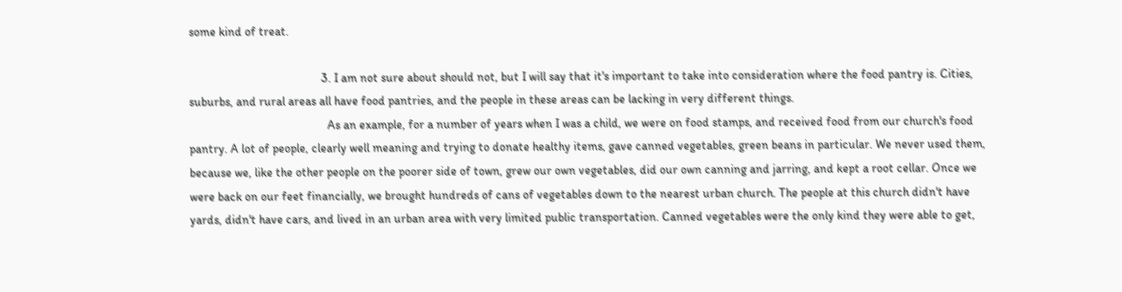some kind of treat.

                                            3. I am not sure about should not, but I will say that it's important to take into consideration where the food pantry is. Cities, suburbs, and rural areas all have food pantries, and the people in these areas can be lacking in very different things.
                                              As an example, for a number of years when I was a child, we were on food stamps, and received food from our church's food pantry. A lot of people, clearly well meaning and trying to donate healthy items, gave canned vegetables, green beans in particular. We never used them, because we, like the other people on the poorer side of town, grew our own vegetables, did our own canning and jarring, and kept a root cellar. Once we were back on our feet financially, we brought hundreds of cans of vegetables down to the nearest urban church. The people at this church didn't have yards, didn't have cars, and lived in an urban area with very limited public transportation. Canned vegetables were the only kind they were able to get,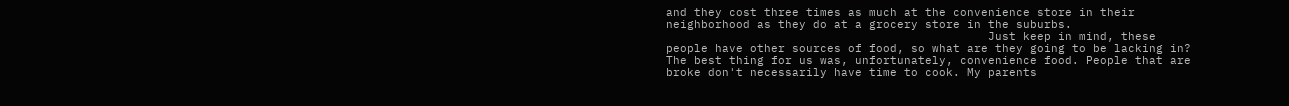and they cost three times as much at the convenience store in their neighborhood as they do at a grocery store in the suburbs.
                                              Just keep in mind, these people have other sources of food, so what are they going to be lacking in? The best thing for us was, unfortunately, convenience food. People that are broke don't necessarily have time to cook. My parents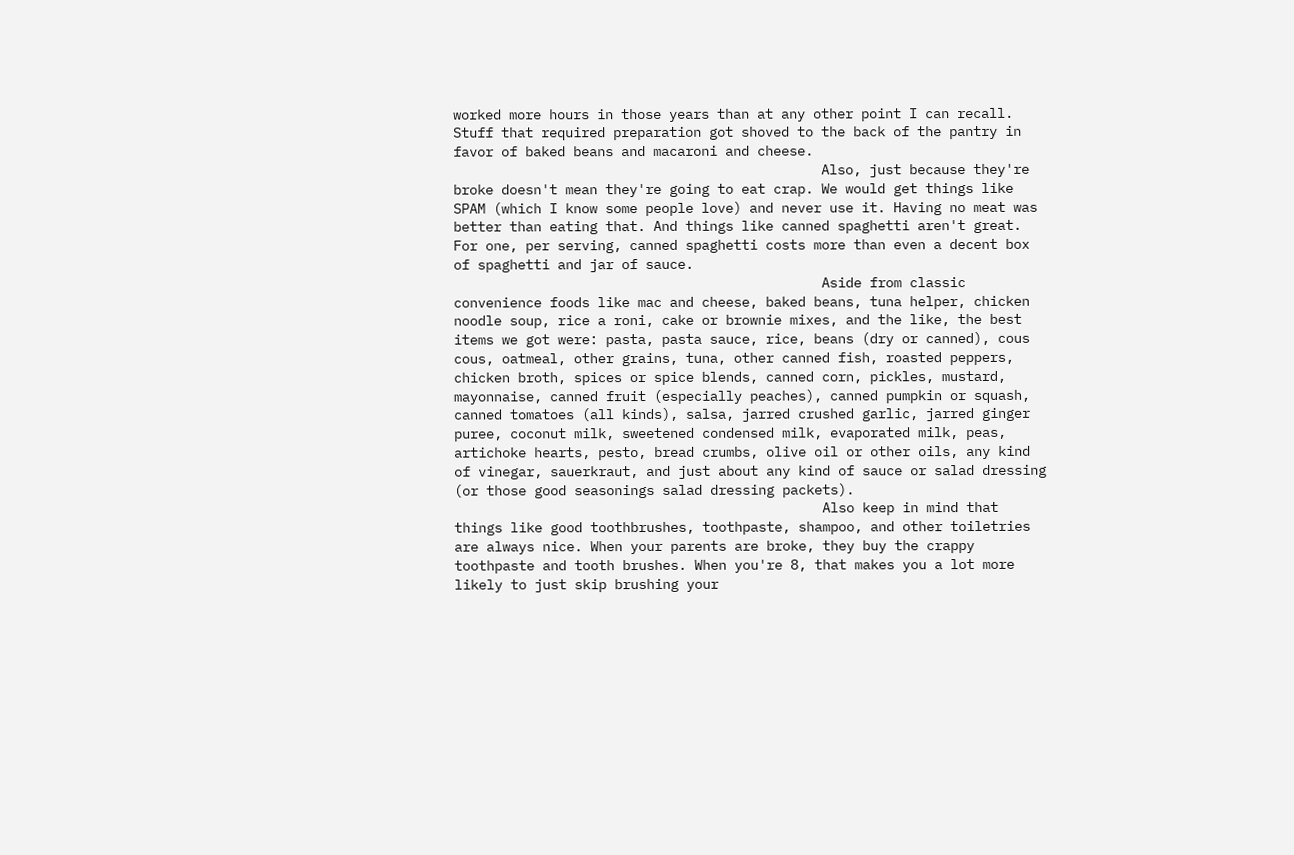worked more hours in those years than at any other point I can recall. Stuff that required preparation got shoved to the back of the pantry in favor of baked beans and macaroni and cheese.
                                              Also, just because they're broke doesn't mean they're going to eat crap. We would get things like SPAM (which I know some people love) and never use it. Having no meat was better than eating that. And things like canned spaghetti aren't great. For one, per serving, canned spaghetti costs more than even a decent box of spaghetti and jar of sauce.
                                              Aside from classic convenience foods like mac and cheese, baked beans, tuna helper, chicken noodle soup, rice a roni, cake or brownie mixes, and the like, the best items we got were: pasta, pasta sauce, rice, beans (dry or canned), cous cous, oatmeal, other grains, tuna, other canned fish, roasted peppers, chicken broth, spices or spice blends, canned corn, pickles, mustard, mayonnaise, canned fruit (especially peaches), canned pumpkin or squash, canned tomatoes (all kinds), salsa, jarred crushed garlic, jarred ginger puree, coconut milk, sweetened condensed milk, evaporated milk, peas, artichoke hearts, pesto, bread crumbs, olive oil or other oils, any kind of vinegar, sauerkraut, and just about any kind of sauce or salad dressing (or those good seasonings salad dressing packets).
                                              Also keep in mind that things like good toothbrushes, toothpaste, shampoo, and other toiletries are always nice. When your parents are broke, they buy the crappy toothpaste and tooth brushes. When you're 8, that makes you a lot more likely to just skip brushing your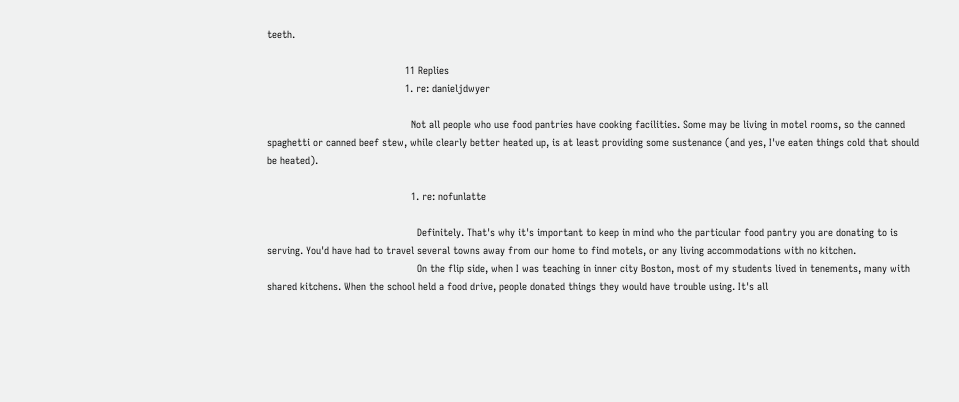teeth.

                                              11 Replies
                                              1. re: danieljdwyer

                                                Not all people who use food pantries have cooking facilities. Some may be living in motel rooms, so the canned spaghetti or canned beef stew, while clearly better heated up, is at least providing some sustenance (and yes, I've eaten things cold that should be heated).

                                                1. re: nofunlatte

                                                  Definitely. That's why it's important to keep in mind who the particular food pantry you are donating to is serving. You'd have had to travel several towns away from our home to find motels, or any living accommodations with no kitchen.
                                                  On the flip side, when I was teaching in inner city Boston, most of my students lived in tenements, many with shared kitchens. When the school held a food drive, people donated things they would have trouble using. It's all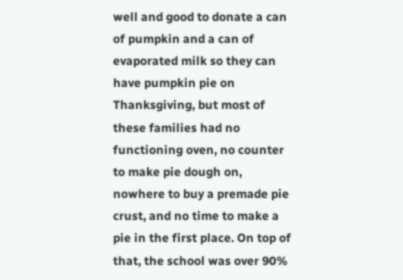well and good to donate a can of pumpkin and a can of evaporated milk so they can have pumpkin pie on Thanksgiving, but most of these families had no functioning oven, no counter to make pie dough on, nowhere to buy a premade pie crust, and no time to make a pie in the first place. On top of that, the school was over 90%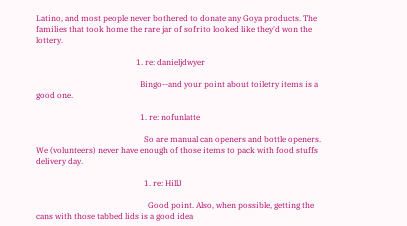Latino, and most people never bothered to donate any Goya products. The families that took home the rare jar of sofrito looked like they'd won the lottery.

                                                  1. re: danieljdwyer

                                                    Bingo--and your point about toiletry items is a good one.

                                                    1. re: nofunlatte

                                                      So are manual can openers and bottle openers. We (volunteers) never have enough of those items to pack with food stuffs delivery day.

                                                      1. re: HillJ

                                                        Good point. Also, when possible, getting the cans with those tabbed lids is a good idea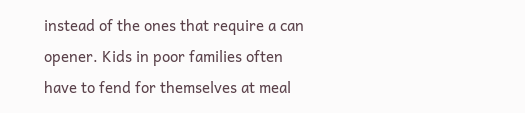instead of the ones that require a can opener. Kids in poor families often have to fend for themselves at meal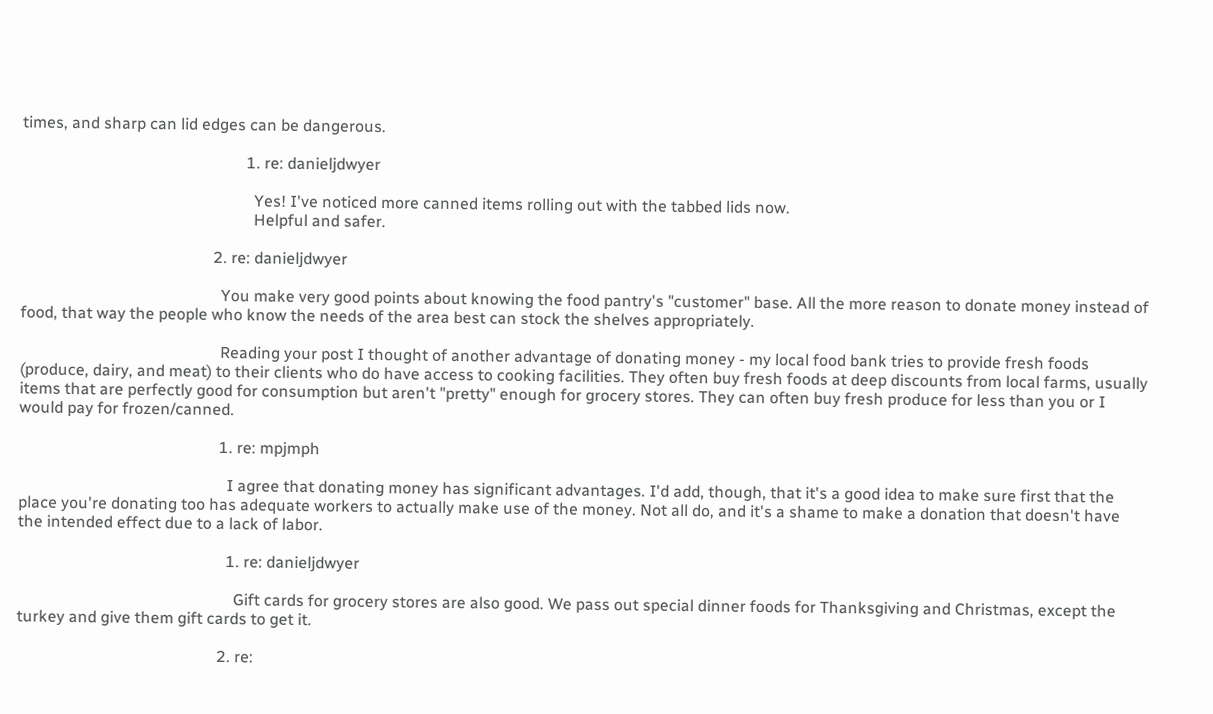times, and sharp can lid edges can be dangerous.

                                                        1. re: danieljdwyer

                                                          Yes! I've noticed more canned items rolling out with the tabbed lids now.
                                                          Helpful and safer.

                                                2. re: danieljdwyer

                                                  You make very good points about knowing the food pantry's "customer" base. All the more reason to donate money instead of food, that way the people who know the needs of the area best can stock the shelves appropriately.

                                                  Reading your post I thought of another advantage of donating money - my local food bank tries to provide fresh foods (produce, dairy, and meat) to their clients who do have access to cooking facilities. They often buy fresh foods at deep discounts from local farms, usually items that are perfectly good for consumption but aren't "pretty" enough for grocery stores. They can often buy fresh produce for less than you or I would pay for frozen/canned.

                                                  1. re: mpjmph

                                                    I agree that donating money has significant advantages. I'd add, though, that it's a good idea to make sure first that the place you're donating too has adequate workers to actually make use of the money. Not all do, and it's a shame to make a donation that doesn't have the intended effect due to a lack of labor.

                                                    1. re: danieljdwyer

                                                      Gift cards for grocery stores are also good. We pass out special dinner foods for Thanksgiving and Christmas, except the turkey and give them gift cards to get it.

                                                  2. re: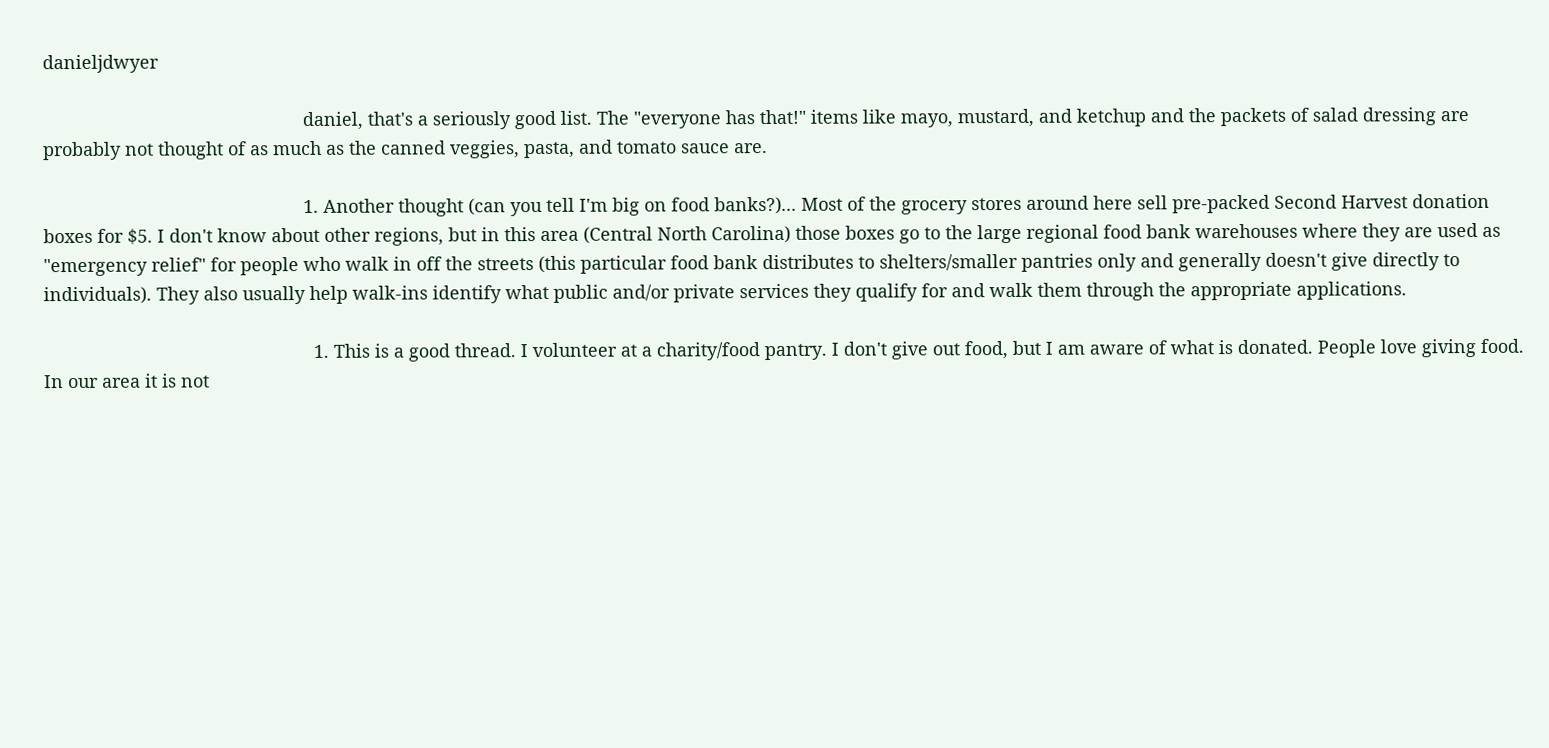danieljdwyer

                                                    daniel, that's a seriously good list. The "everyone has that!" items like mayo, mustard, and ketchup and the packets of salad dressing are probably not thought of as much as the canned veggies, pasta, and tomato sauce are.

                                                    1. Another thought (can you tell I'm big on food banks?)... Most of the grocery stores around here sell pre-packed Second Harvest donation boxes for $5. I don't know about other regions, but in this area (Central North Carolina) those boxes go to the large regional food bank warehouses where they are used as "emergency relief" for people who walk in off the streets (this particular food bank distributes to shelters/smaller pantries only and generally doesn't give directly to individuals). They also usually help walk-ins identify what public and/or private services they qualify for and walk them through the appropriate applications.

                                                      1. This is a good thread. I volunteer at a charity/food pantry. I don't give out food, but I am aware of what is donated. People love giving food. In our area it is not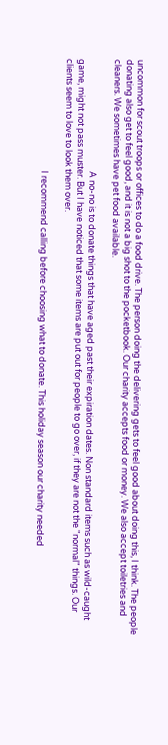uncommon for scout troops or offices to do a food drive. The person doing the delivering gets to feel good about doing this, I think. The people donating also get to feel good, and it is not a big shot to the pocketbook. Our charity accepts food or money. We also accept toiletries and cleaners. We sometimes have pet food available.

                                                        A no-no is to donate things that have aged past their expiration dates. Non standard items such as wild-caught game, might not pass muster. But I have noticed that some items are put out for people to go over, if they are not the "normal" things. Our clients seem to love to look them over.

                                                        I recommend calling before choosing what to donate. This holiday season our charity needed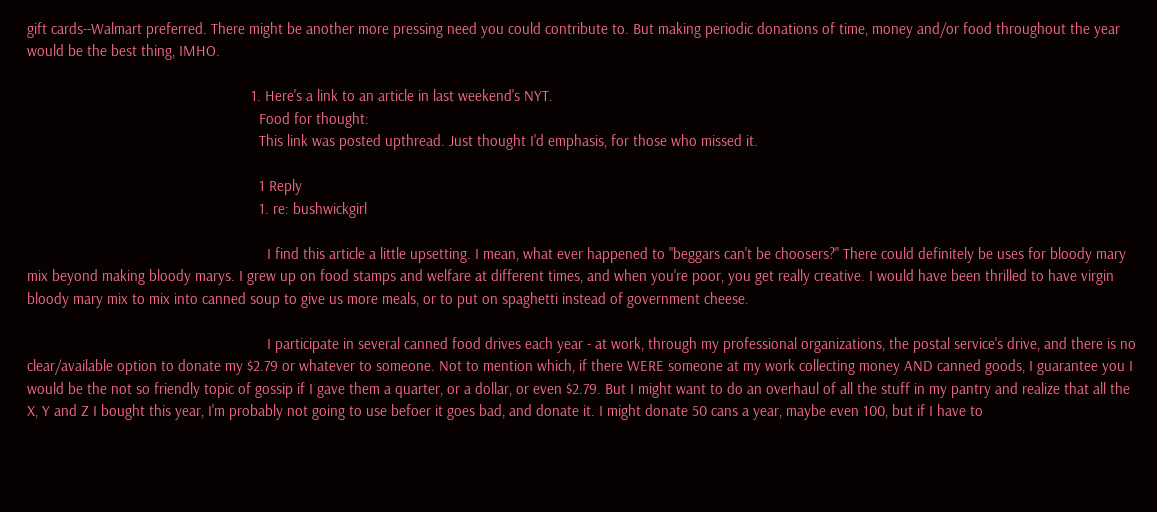gift cards--Walmart preferred. There might be another more pressing need you could contribute to. But making periodic donations of time, money and/or food throughout the year would be the best thing, IMHO.

                                                        1. Here's a link to an article in last weekend's NYT.
                                                          Food for thought:
                                                          This link was posted upthread. Just thought I'd emphasis, for those who missed it.

                                                          1 Reply
                                                          1. re: bushwickgirl

                                                            I find this article a little upsetting. I mean, what ever happened to "beggars can't be choosers?" There could definitely be uses for bloody mary mix beyond making bloody marys. I grew up on food stamps and welfare at different times, and when you're poor, you get really creative. I would have been thrilled to have virgin bloody mary mix to mix into canned soup to give us more meals, or to put on spaghetti instead of government cheese.

                                                            I participate in several canned food drives each year - at work, through my professional organizations, the postal service's drive, and there is no clear/available option to donate my $2.79 or whatever to someone. Not to mention which, if there WERE someone at my work collecting money AND canned goods, I guarantee you I would be the not so friendly topic of gossip if I gave them a quarter, or a dollar, or even $2.79. But I might want to do an overhaul of all the stuff in my pantry and realize that all the X, Y and Z I bought this year, I'm probably not going to use befoer it goes bad, and donate it. I might donate 50 cans a year, maybe even 100, but if I have to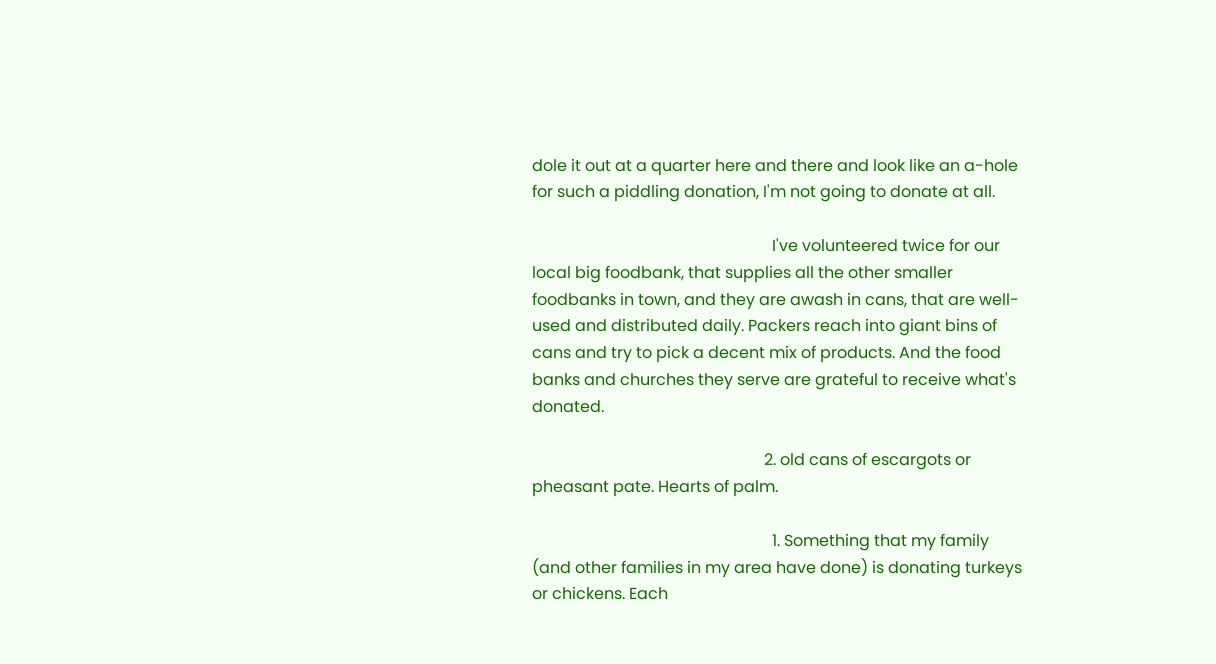dole it out at a quarter here and there and look like an a-hole for such a piddling donation, I'm not going to donate at all.

                                                            I've volunteered twice for our local big foodbank, that supplies all the other smaller foodbanks in town, and they are awash in cans, that are well-used and distributed daily. Packers reach into giant bins of cans and try to pick a decent mix of products. And the food banks and churches they serve are grateful to receive what's donated.

                                                          2. old cans of escargots or pheasant pate. Hearts of palm.

                                                            1. Something that my family (and other families in my area have done) is donating turkeys or chickens. Each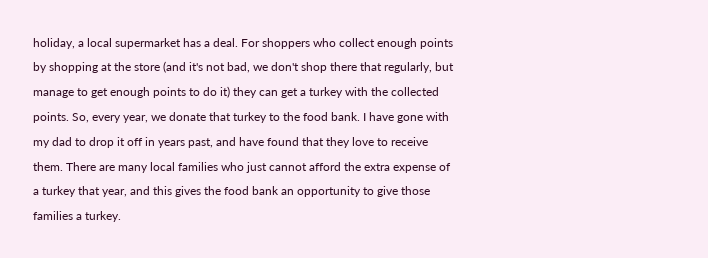holiday, a local supermarket has a deal. For shoppers who collect enough points by shopping at the store (and it's not bad, we don't shop there that regularly, but manage to get enough points to do it) they can get a turkey with the collected points. So, every year, we donate that turkey to the food bank. I have gone with my dad to drop it off in years past, and have found that they love to receive them. There are many local families who just cannot afford the extra expense of a turkey that year, and this gives the food bank an opportunity to give those families a turkey.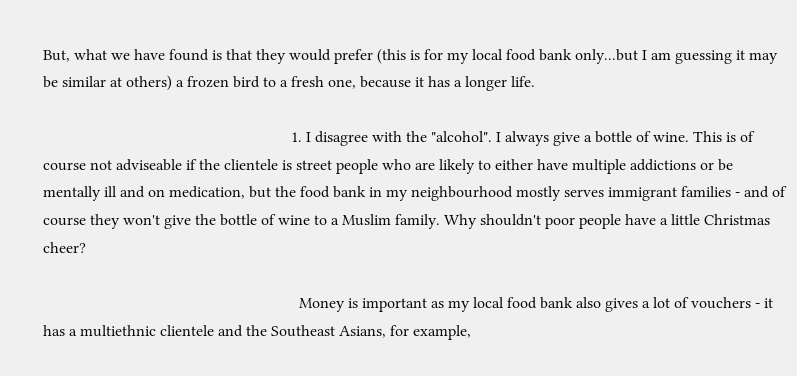But, what we have found is that they would prefer (this is for my local food bank only...but I am guessing it may be similar at others) a frozen bird to a fresh one, because it has a longer life.

                                                              1. I disagree with the "alcohol". I always give a bottle of wine. This is of course not adviseable if the clientele is street people who are likely to either have multiple addictions or be mentally ill and on medication, but the food bank in my neighbourhood mostly serves immigrant families - and of course they won't give the bottle of wine to a Muslim family. Why shouldn't poor people have a little Christmas cheer?

                                                                Money is important as my local food bank also gives a lot of vouchers - it has a multiethnic clientele and the Southeast Asians, for example,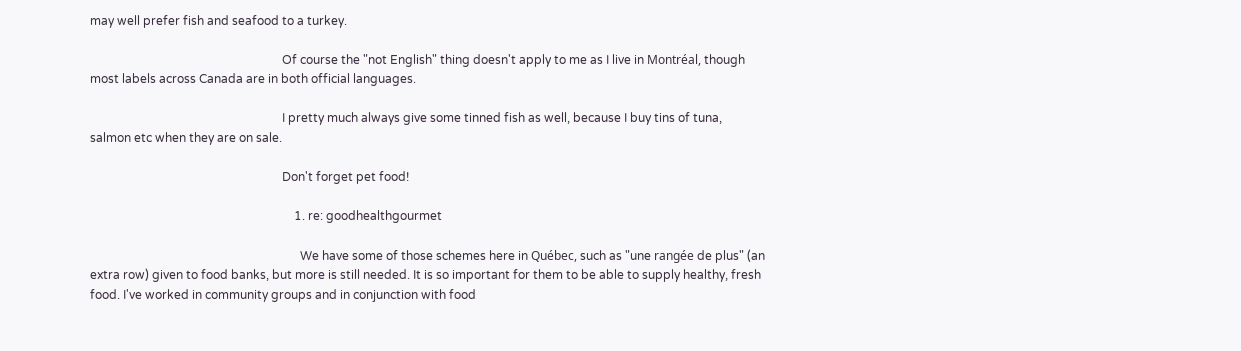may well prefer fish and seafood to a turkey.

                                                                Of course the "not English" thing doesn't apply to me as I live in Montréal, though most labels across Canada are in both official languages.

                                                                I pretty much always give some tinned fish as well, because I buy tins of tuna, salmon etc when they are on sale.

                                                                Don't forget pet food!

                                                                    1. re: goodhealthgourmet

                                                                      We have some of those schemes here in Québec, such as "une rangée de plus" (an extra row) given to food banks, but more is still needed. It is so important for them to be able to supply healthy, fresh food. I've worked in community groups and in conjunction with food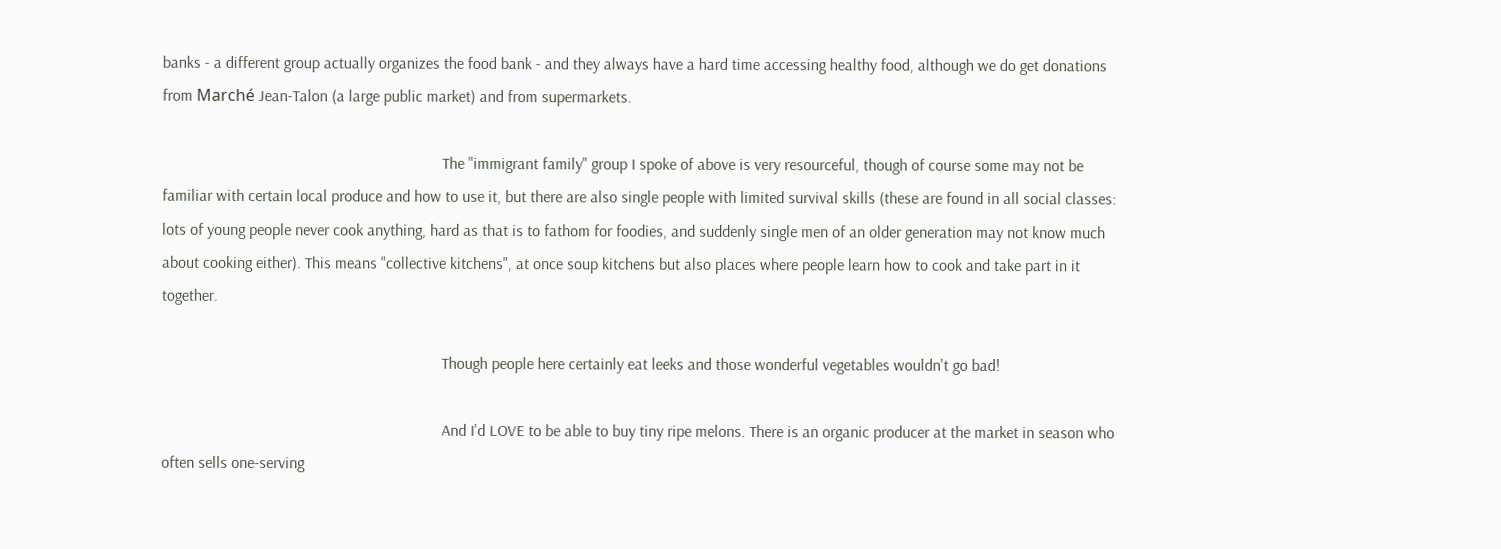banks - a different group actually organizes the food bank - and they always have a hard time accessing healthy food, although we do get donations from Marché Jean-Talon (a large public market) and from supermarkets.

                                                                      The "immigrant family" group I spoke of above is very resourceful, though of course some may not be familiar with certain local produce and how to use it, but there are also single people with limited survival skills (these are found in all social classes: lots of young people never cook anything, hard as that is to fathom for foodies, and suddenly single men of an older generation may not know much about cooking either). This means "collective kitchens", at once soup kitchens but also places where people learn how to cook and take part in it together.

                                                                      Though people here certainly eat leeks and those wonderful vegetables wouldn't go bad!

                                                                      And I'd LOVE to be able to buy tiny ripe melons. There is an organic producer at the market in season who often sells one-serving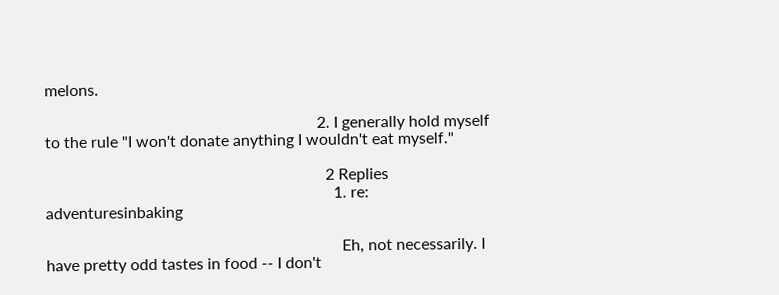melons.

                                                                    2. I generally hold myself to the rule "I won't donate anything I wouldn't eat myself."

                                                                      2 Replies
                                                                        1. re: adventuresinbaking

                                                                          Eh, not necessarily. I have pretty odd tastes in food -- I don't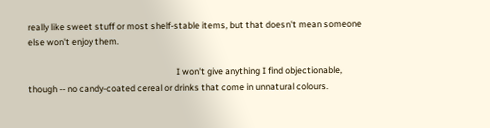really like sweet stuff or most shelf-stable items, but that doesn't mean someone else won't enjoy them.

                                                                          I won't give anything I find objectionable, though -- no candy-coated cereal or drinks that come in unnatural colours.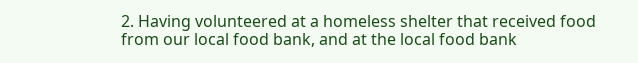2. Having volunteered at a homeless shelter that received food from our local food bank, and at the local food bank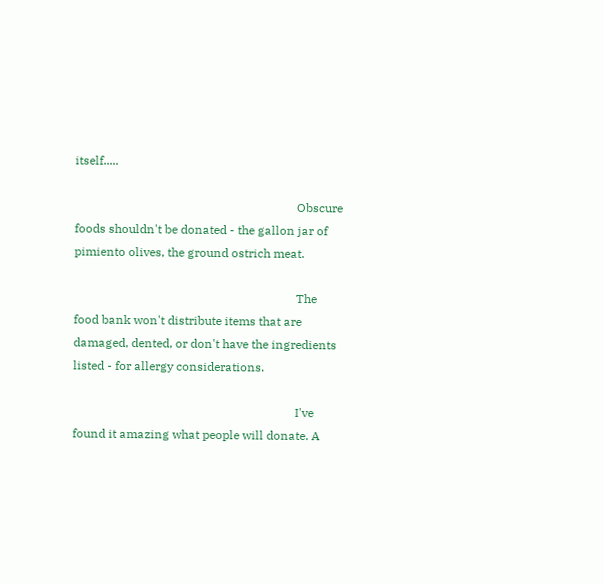itself.....

                                                                          Obscure foods shouldn't be donated - the gallon jar of pimiento olives, the ground ostrich meat.

                                                                          The food bank won't distribute items that are damaged, dented, or don't have the ingredients listed - for allergy considerations.

                                                                          I've found it amazing what people will donate. A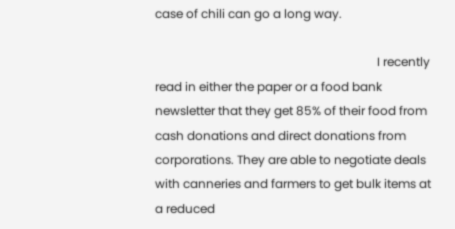case of chili can go a long way.

                                                                          I recently read in either the paper or a food bank newsletter that they get 85% of their food from cash donations and direct donations from corporations. They are able to negotiate deals with canneries and farmers to get bulk items at a reduced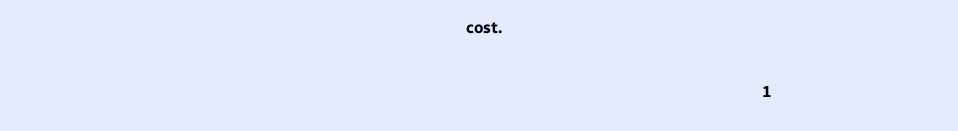cost.

                                                                          1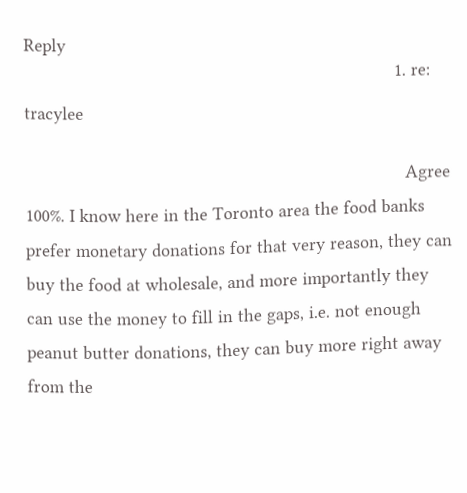Reply
                                                                          1. re: tracylee

                                                                            Agree 100%. I know here in the Toronto area the food banks prefer monetary donations for that very reason, they can buy the food at wholesale, and more importantly they can use the money to fill in the gaps, i.e. not enough peanut butter donations, they can buy more right away from the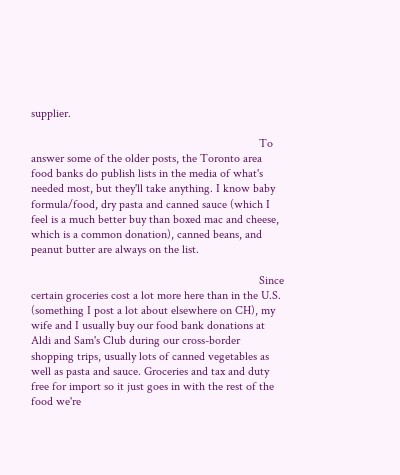supplier.

                                                                            To answer some of the older posts, the Toronto area food banks do publish lists in the media of what's needed most, but they'll take anything. I know baby formula/food, dry pasta and canned sauce (which I feel is a much better buy than boxed mac and cheese, which is a common donation), canned beans, and peanut butter are always on the list.

                                                                            Since certain groceries cost a lot more here than in the U.S. (something I post a lot about elsewhere on CH), my wife and I usually buy our food bank donations at Aldi and Sam's Club during our cross-border shopping trips, usually lots of canned vegetables as well as pasta and sauce. Groceries and tax and duty free for import so it just goes in with the rest of the food we're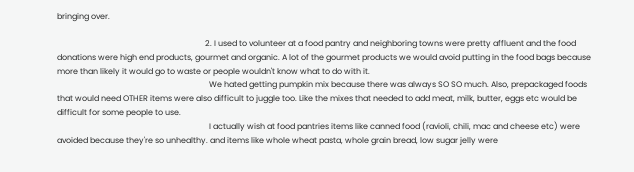bringing over.

                                                                          2. I used to volunteer at a food pantry and neighboring towns were pretty affluent and the food donations were high end products, gourmet and organic. A lot of the gourmet products we would avoid putting in the food bags because more than likely it would go to waste or people wouldn't know what to do with it.
                                                                            We hated getting pumpkin mix because there was always SO SO much. Also, prepackaged foods that would need OTHER items were also difficult to juggle too. Like the mixes that needed to add meat, milk, butter, eggs etc would be difficult for some people to use.
                                                                            I actually wish at food pantries items like canned food (ravioli, chili, mac and cheese etc) were avoided because they're so unhealthy. and items like whole wheat pasta, whole grain bread, low sugar jelly were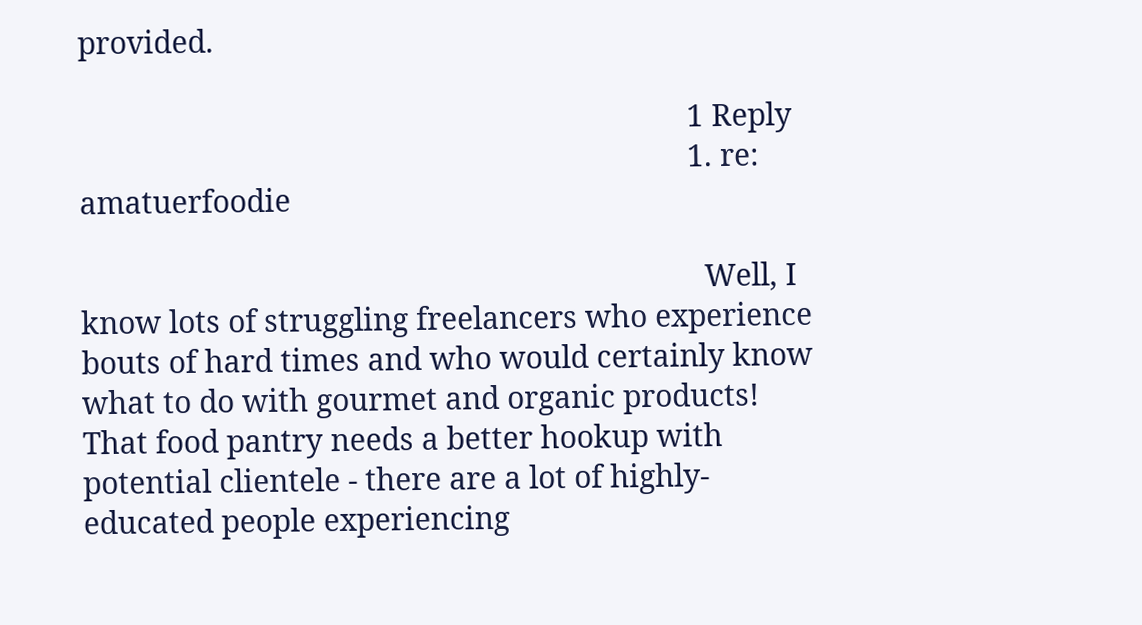provided.

                                                                            1 Reply
                                                                            1. re: amatuerfoodie

                                                                              Well, I know lots of struggling freelancers who experience bouts of hard times and who would certainly know what to do with gourmet and organic products! That food pantry needs a better hookup with potential clientele - there are a lot of highly-educated people experiencing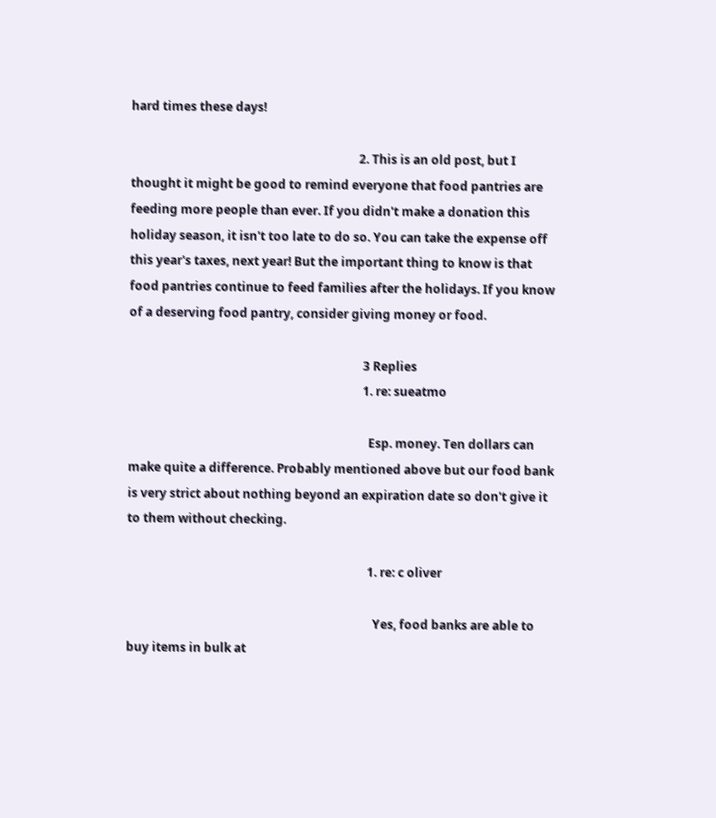hard times these days!

                                                                            2. This is an old post, but I thought it might be good to remind everyone that food pantries are feeding more people than ever. If you didn't make a donation this holiday season, it isn't too late to do so. You can take the expense off this year's taxes, next year! But the important thing to know is that food pantries continue to feed families after the holidays. If you know of a deserving food pantry, consider giving money or food.

                                                                              3 Replies
                                                                              1. re: sueatmo

                                                                                Esp. money. Ten dollars can make quite a difference. Probably mentioned above but our food bank is very strict about nothing beyond an expiration date so don't give it to them without checking.

                                                                                1. re: c oliver

                                                                                  Yes, food banks are able to buy items in bulk at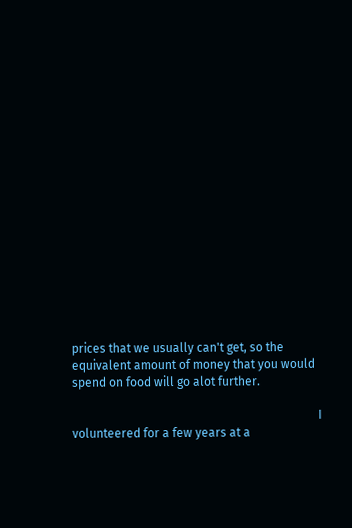prices that we usually can't get, so the equivalent amount of money that you would spend on food will go alot further.

                                                                                  I volunteered for a few years at a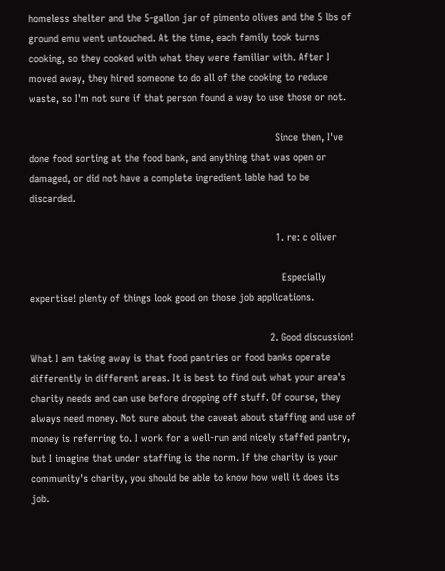homeless shelter and the 5-gallon jar of pimento olives and the 5 lbs of ground emu went untouched. At the time, each family took turns cooking, so they cooked with what they were familiar with. After I moved away, they hired someone to do all of the cooking to reduce waste, so I'm not sure if that person found a way to use those or not.

                                                                                  Since then, I've done food sorting at the food bank, and anything that was open or damaged, or did not have a complete ingredient lable had to be discarded.

                                                                                  1. re: c oliver

                                                                                    Especially expertise! plenty of things look good on those job applications.

                                                                                2. Good discussion! What I am taking away is that food pantries or food banks operate differently in different areas. It is best to find out what your area's charity needs and can use before dropping off stuff. Of course, they always need money. Not sure about the caveat about staffing and use of money is referring to. I work for a well-run and nicely staffed pantry, but I imagine that under staffing is the norm. If the charity is your community's charity, you should be able to know how well it does its job.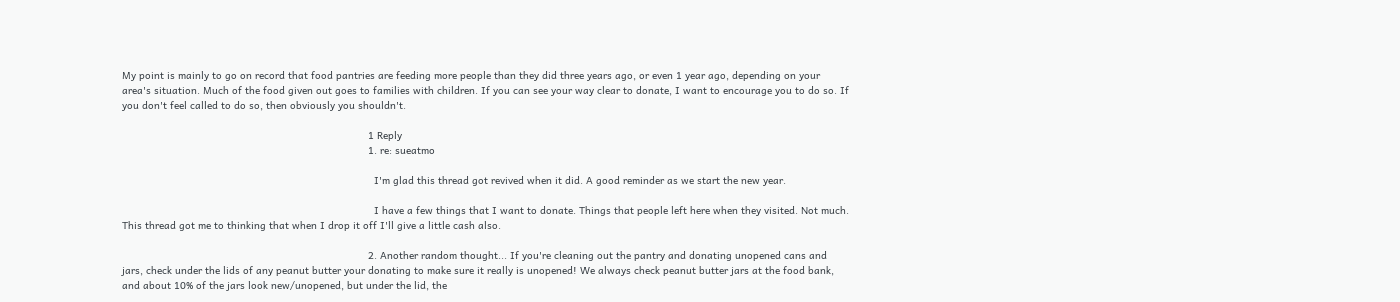My point is mainly to go on record that food pantries are feeding more people than they did three years ago, or even 1 year ago, depending on your area's situation. Much of the food given out goes to families with children. If you can see your way clear to donate, I want to encourage you to do so. If you don't feel called to do so, then obviously you shouldn't.

                                                                                  1 Reply
                                                                                  1. re: sueatmo

                                                                                    I'm glad this thread got revived when it did. A good reminder as we start the new year.

                                                                                    I have a few things that I want to donate. Things that people left here when they visited. Not much. This thread got me to thinking that when I drop it off I'll give a little cash also.

                                                                                  2. Another random thought... If you're cleaning out the pantry and donating unopened cans and jars, check under the lids of any peanut butter your donating to make sure it really is unopened! We always check peanut butter jars at the food bank, and about 10% of the jars look new/unopened, but under the lid, the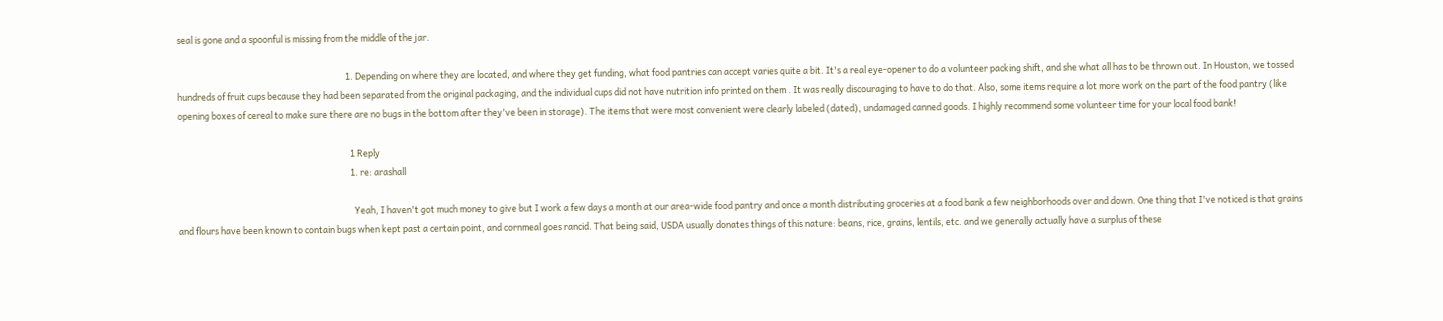seal is gone and a spoonful is missing from the middle of the jar.

                                                                                    1. Depending on where they are located, and where they get funding, what food pantries can accept varies quite a bit. It's a real eye-opener to do a volunteer packing shift, and she what all has to be thrown out. In Houston, we tossed hundreds of fruit cups because they had been separated from the original packaging, and the individual cups did not have nutrition info printed on them . It was really discouraging to have to do that. Also, some items require a lot more work on the part of the food pantry (like opening boxes of cereal to make sure there are no bugs in the bottom after they've been in storage). The items that were most convenient were clearly labeled (dated), undamaged canned goods. I highly recommend some volunteer time for your local food bank!

                                                                                      1 Reply
                                                                                      1. re: arashall

                                                                                        Yeah, I haven't got much money to give but I work a few days a month at our area-wide food pantry and once a month distributing groceries at a food bank a few neighborhoods over and down. One thing that I've noticed is that grains and flours have been known to contain bugs when kept past a certain point, and cornmeal goes rancid. That being said, USDA usually donates things of this nature: beans, rice, grains, lentils, etc. and we generally actually have a surplus of these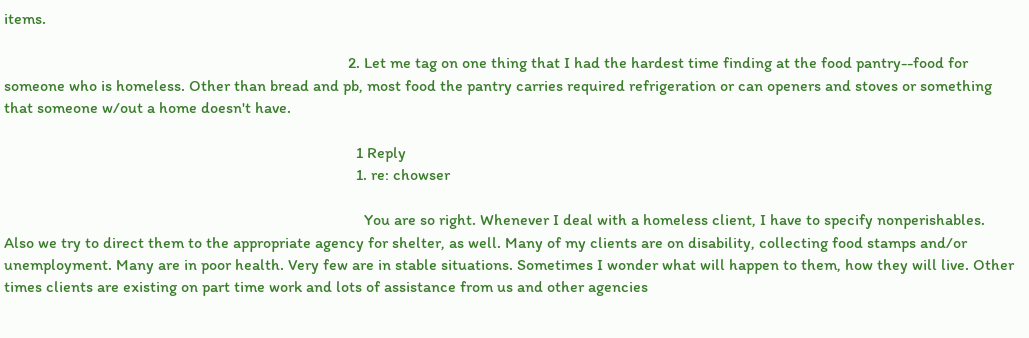items.

                                                                                      2. Let me tag on one thing that I had the hardest time finding at the food pantry--food for someone who is homeless. Other than bread and pb, most food the pantry carries required refrigeration or can openers and stoves or something that someone w/out a home doesn't have.

                                                                                        1 Reply
                                                                                        1. re: chowser

                                                                                          You are so right. Whenever I deal with a homeless client, I have to specify nonperishables. Also we try to direct them to the appropriate agency for shelter, as well. Many of my clients are on disability, collecting food stamps and/or unemployment. Many are in poor health. Very few are in stable situations. Sometimes I wonder what will happen to them, how they will live. Other times clients are existing on part time work and lots of assistance from us and other agencies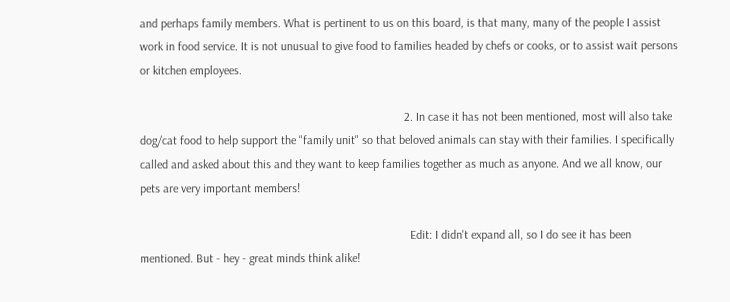and perhaps family members. What is pertinent to us on this board, is that many, many of the people I assist work in food service. It is not unusual to give food to families headed by chefs or cooks, or to assist wait persons or kitchen employees.

                                                                                        2. In case it has not been mentioned, most will also take dog/cat food to help support the "family unit" so that beloved animals can stay with their families. I specifically called and asked about this and they want to keep families together as much as anyone. And we all know, our pets are very important members!

                                                                                          Edit: I didn't expand all, so I do see it has been mentioned. But - hey - great minds think alike!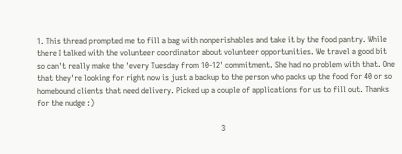1. This thread prompted me to fill a bag with nonperishables and take it by the food pantry. While there I talked with the volunteer coordinator about volunteer opportunities. We travel a good bit so can't really make the 'every Tuesday from 10-12' commitment. She had no problem with that. One that they're looking for right now is just a backup to the person who packs up the food for 40 or so homebound clients that need delivery. Picked up a couple of applications for us to fill out. Thanks for the nudge :)

                                                                                            3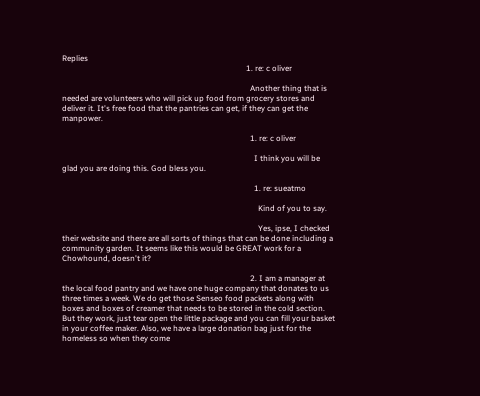Replies
                                                                                            1. re: c oliver

                                                                                              Another thing that is needed are volunteers who will pick up food from grocery stores and deliver it. It's free food that the pantries can get, if they can get the manpower.

                                                                                              1. re: c oliver

                                                                                                I think you will be glad you are doing this. God bless you.

                                                                                                1. re: sueatmo

                                                                                                  Kind of you to say.

                                                                                                  Yes, ipse, I checked their website and there are all sorts of things that can be done including a community garden. It seems like this would be GREAT work for a Chowhound, doesn't it?

                                                                                              2. I am a manager at the local food pantry and we have one huge company that donates to us three times a week. We do get those Senseo food packets along with boxes and boxes of creamer that needs to be stored in the cold section. But they work, just tear open the little package and you can fill your basket in your coffee maker. Also, we have a large donation bag just for the homeless so when they come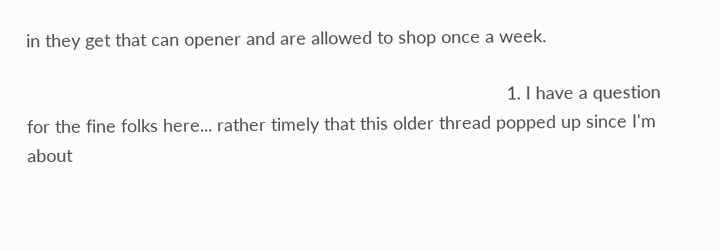in they get that can opener and are allowed to shop once a week.

                                                                                                1. I have a question for the fine folks here... rather timely that this older thread popped up since I'm about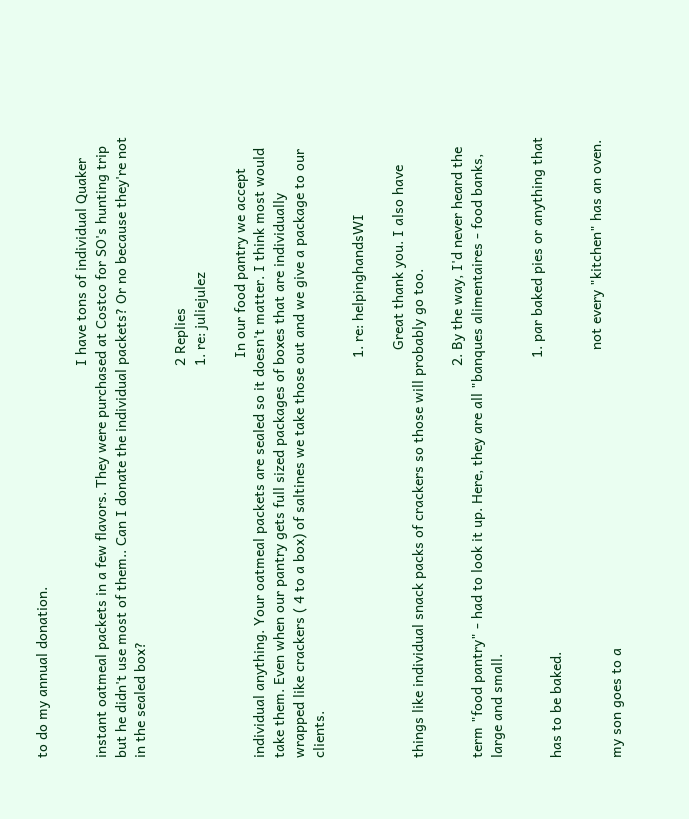to do my annual donation.

                                                                                                  I have tons of individual Quaker instant oatmeal packets in a few flavors. They were purchased at Costco for SO's hunting trip but he didn't use most of them.. Can I donate the individual packets? Or no because they're not in the sealed box?

                                                                                                  2 Replies
                                                                                                  1. re: juliejulez

                                                                                                    In our food pantry we accept individual anything. Your oatmeal packets are sealed so it doesn't matter. I think most would take them. Even when our pantry gets full sized packages of boxes that are individually wrapped like crackers ( 4 to a box) of saltines we take those out and we give a package to our clients.

                                                                                                    1. re: helpinghandsWI

                                                                                                      Great thank you. I also have things like individual snack packs of crackers so those will probably go too.

                                                                                                  2. By the way, I'd never heard the term "food pantry" - had to look it up. Here, they are all "banques alimentaires - food banks, large and small.

                                                                                                    1. par baked pies or anything that has to be baked.

                                                                                                      not every "kitchen" has an oven. my son goes to a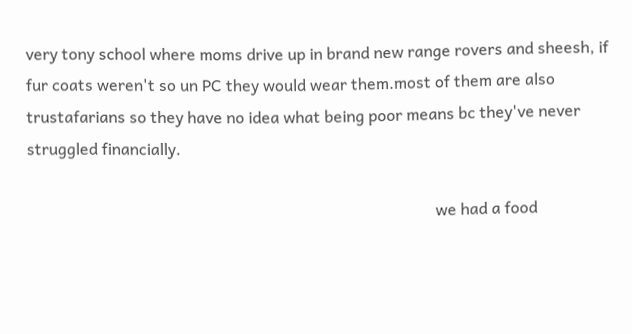very tony school where moms drive up in brand new range rovers and sheesh, if fur coats weren't so un PC they would wear them.most of them are also trustafarians so they have no idea what being poor means bc they've never struggled financially.

                                                                                                      we had a food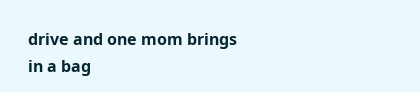drive and one mom brings in a bag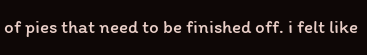of pies that need to be finished off. i felt like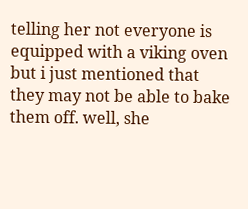telling her not everyone is equipped with a viking oven but i just mentioned that they may not be able to bake them off. well, she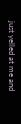just yelled at me and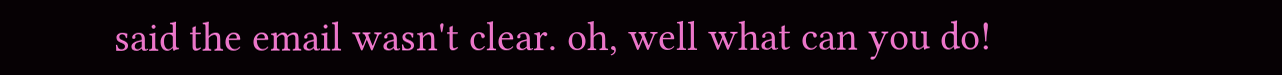said the email wasn't clear. oh, well what can you do!